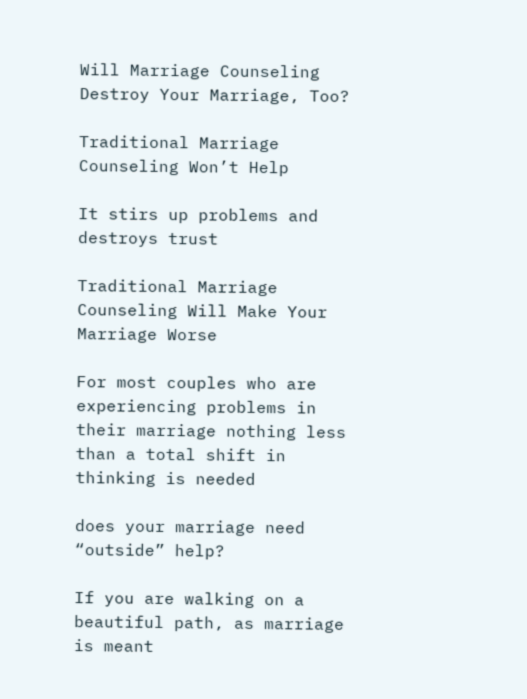Will Marriage Counseling Destroy Your Marriage, Too?

Traditional Marriage Counseling Won’t Help

It stirs up problems and destroys trust

Traditional Marriage Counseling Will Make Your Marriage Worse

For most couples who are experiencing problems in their marriage nothing less than a total shift in thinking is needed

does your marriage need “outside” help?

If you are walking on a beautiful path, as marriage is meant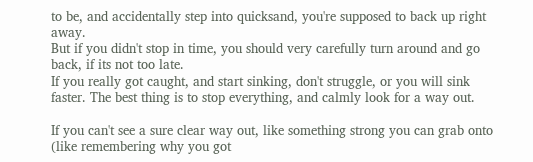to be, and accidentally step into quicksand, you're supposed to back up right away.
But if you didn't stop in time, you should very carefully turn around and go back, if its not too late.
If you really got caught, and start sinking, don't struggle, or you will sink faster. The best thing is to stop everything, and calmly look for a way out.

If you can't see a sure clear way out, like something strong you can grab onto (like remembering why you got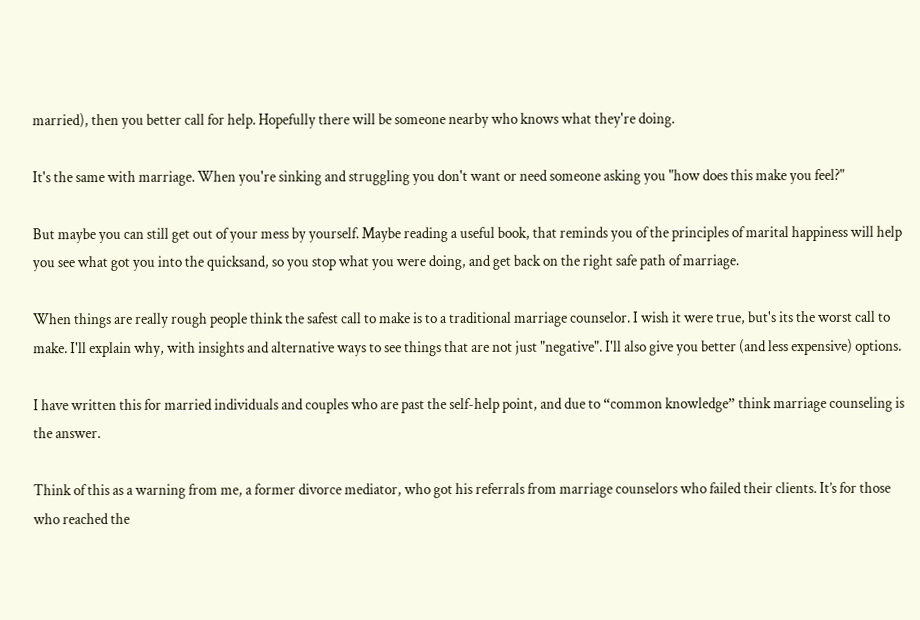married), then you better call for help. Hopefully there will be someone nearby who knows what they're doing.

It's the same with marriage. When you're sinking and struggling you don't want or need someone asking you "how does this make you feel?"

But maybe you can still get out of your mess by yourself. Maybe reading a useful book, that reminds you of the principles of marital happiness will help you see what got you into the quicksand, so you stop what you were doing, and get back on the right safe path of marriage.

When things are really rough people think the safest call to make is to a traditional marriage counselor. I wish it were true, but's its the worst call to make. I'll explain why, with insights and alternative ways to see things that are not just "negative". I'll also give you better (and less expensive) options.

I have written this for married individuals and couples who are past the self-help point, and due to “common knowledge” think marriage counseling is the answer.

Think of this as a warning from me, a former divorce mediator, who got his referrals from marriage counselors who failed their clients. It’s for those who reached the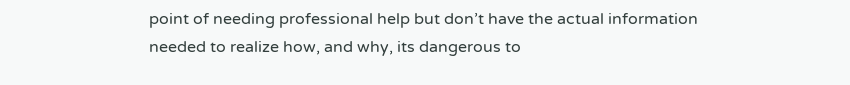point of needing professional help but don’t have the actual information needed to realize how, and why, its dangerous to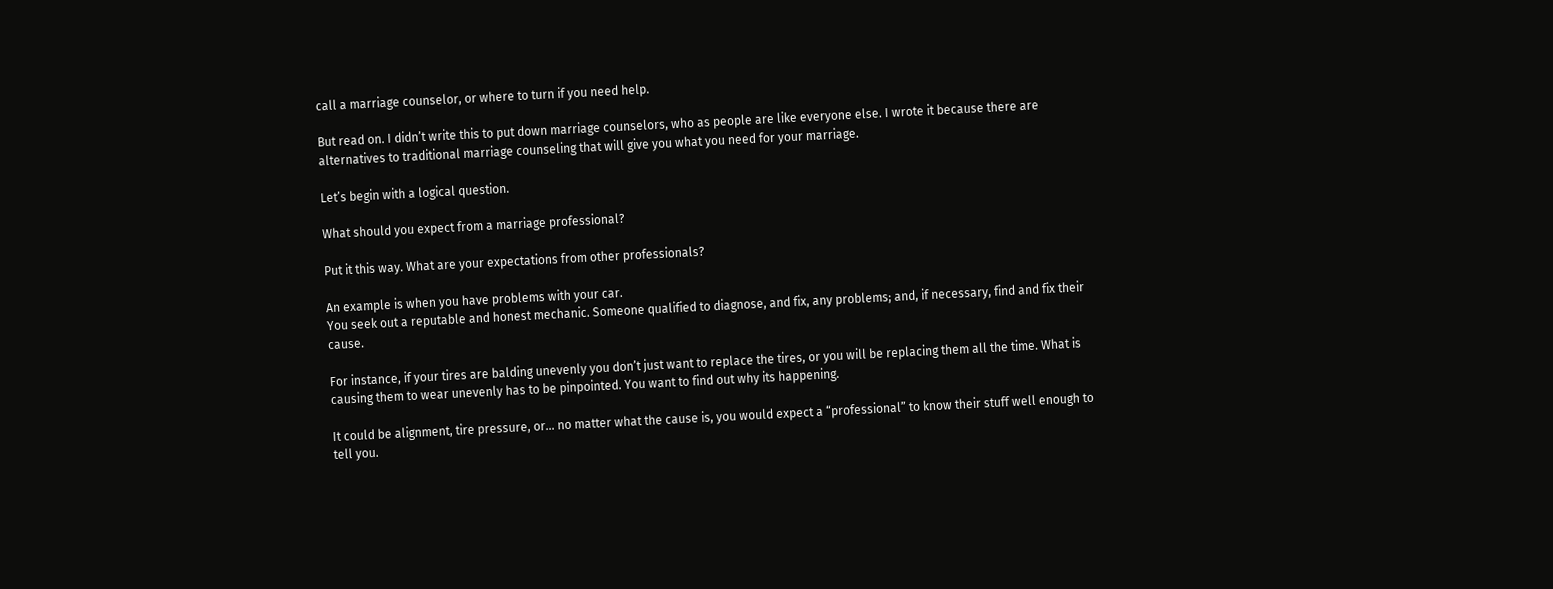call a marriage counselor, or where to turn if you need help.

But read on. I didn’t write this to put down marriage counselors, who as people are like everyone else. I wrote it because there are alternatives to traditional marriage counseling that will give you what you need for your marriage.

Let’s begin with a logical question.

What should you expect from a marriage professional?

Put it this way. What are your expectations from other professionals?

An example is when you have problems with your car.
You seek out a reputable and honest mechanic. Someone qualified to diagnose, and fix, any problems; and, if necessary, find and fix their cause.

For instance, if your tires are balding unevenly you don’t just want to replace the tires, or you will be replacing them all the time. What is causing them to wear unevenly has to be pinpointed. You want to find out why its happening.

It could be alignment, tire pressure, or… no matter what the cause is, you would expect a “professional” to know their stuff well enough to tell you.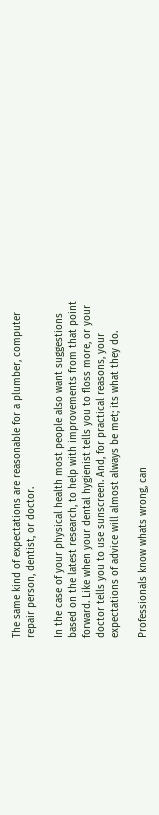The same kind of expectations are reasonable for a plumber, computer repair person, dentist, or doctor.

In the case of your physical health most people also want suggestions based on the latest research, to help with improvements from that point forward. Like when your dental hygienist tells you to floss more, or your doctor tells you to use sunscreen. And, for practical reasons, your expectations of advice will almost always be met; its what they do.

Professionals know whats wrong, can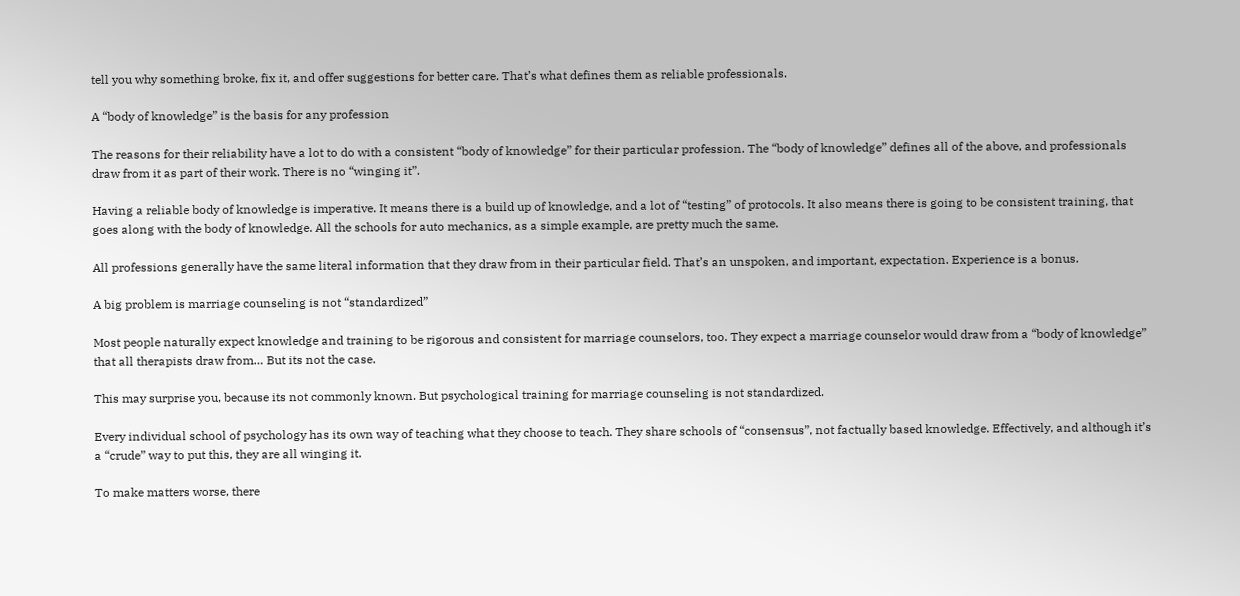tell you why something broke, fix it, and offer suggestions for better care. That’s what defines them as reliable professionals.

A “body of knowledge” is the basis for any profession

The reasons for their reliability have a lot to do with a consistent “body of knowledge” for their particular profession. The “body of knowledge” defines all of the above, and professionals draw from it as part of their work. There is no “winging it”.

Having a reliable body of knowledge is imperative. It means there is a build up of knowledge, and a lot of “testing” of protocols. It also means there is going to be consistent training, that goes along with the body of knowledge. All the schools for auto mechanics, as a simple example, are pretty much the same.

All professions generally have the same literal information that they draw from in their particular field. That’s an unspoken, and important, expectation. Experience is a bonus.

A big problem is marriage counseling is not “standardized”

Most people naturally expect knowledge and training to be rigorous and consistent for marriage counselors, too. They expect a marriage counselor would draw from a “body of knowledge” that all therapists draw from… But its not the case.

This may surprise you, because its not commonly known. But psychological training for marriage counseling is not standardized.

Every individual school of psychology has its own way of teaching what they choose to teach. They share schools of “consensus”, not factually based knowledge. Effectively, and although it’s a “crude” way to put this, they are all winging it.

To make matters worse, there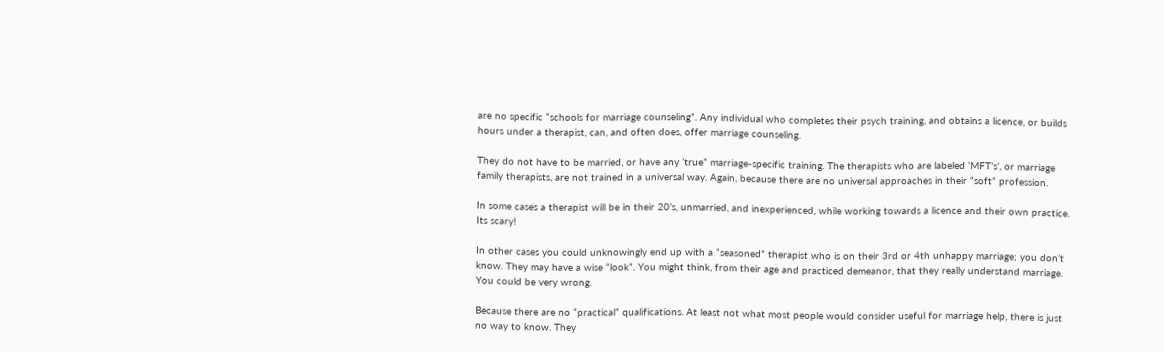are no specific “schools for marriage counseling”. Any individual who completes their psych training, and obtains a licence, or builds hours under a therapist, can, and often does, offer marriage counseling.

They do not have to be married, or have any ‘true” marriage-specific training. The therapists who are labeled ‘MFT’s’, or marriage family therapists, are not trained in a universal way. Again, because there are no universal approaches in their “soft” profession.

In some cases a therapist will be in their 20’s, unmarried, and inexperienced, while working towards a licence and their own practice. Its scary!

In other cases you could unknowingly end up with a “seasoned” therapist who is on their 3rd or 4th unhappy marriage; you don’t know. They may have a wise “look”. You might think, from their age and practiced demeanor, that they really understand marriage. You could be very wrong.

Because there are no “practical” qualifications. At least not what most people would consider useful for marriage help, there is just no way to know. They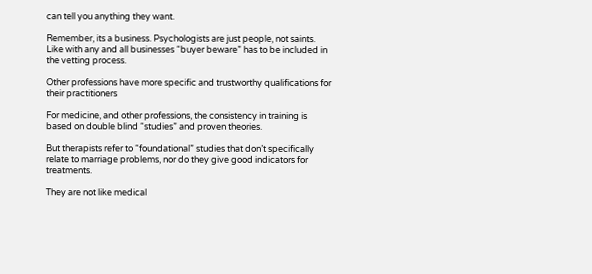can tell you anything they want.

Remember, its a business. Psychologists are just people, not saints. Like with any and all businesses “buyer beware” has to be included in the vetting process.

Other professions have more specific and trustworthy qualifications for their practitioners

For medicine, and other professions, the consistency in training is based on double blind “studies” and proven theories.

But therapists refer to “foundational” studies that don’t specifically relate to marriage problems, nor do they give good indicators for treatments.

They are not like medical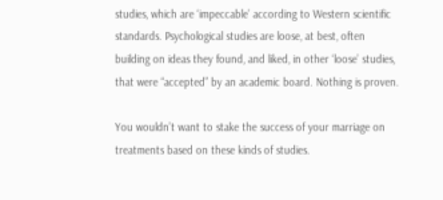studies, which are ‘impeccable’ according to Western scientific standards. Psychological studies are loose, at best, often building on ideas they found, and liked, in other ‘loose’ studies, that were “accepted” by an academic board. Nothing is proven.

You wouldn’t want to stake the success of your marriage on treatments based on these kinds of studies.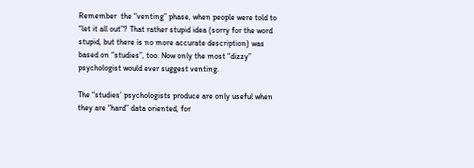Remember  the “venting” phase, when people were told to “let it all out”? That rather stupid idea (sorry for the word stupid, but there is no more accurate description) was based on “studies”, too. Now only the most “dizzy” psychologist would ever suggest venting.

The “studies’ psychologists produce are only useful when they are “hard” data oriented, for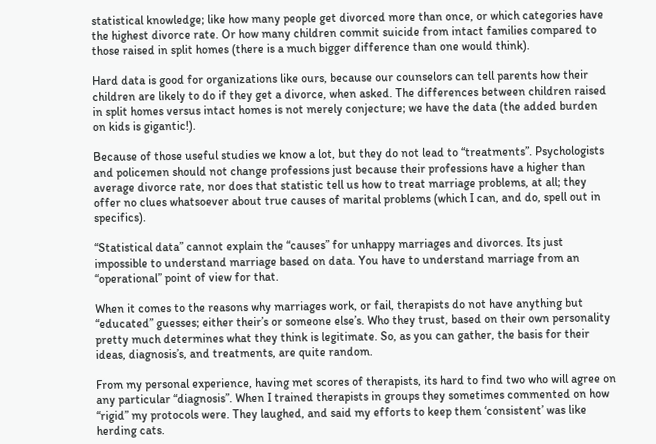statistical knowledge; like how many people get divorced more than once, or which categories have the highest divorce rate. Or how many children commit suicide from intact families compared to those raised in split homes (there is a much bigger difference than one would think).

Hard data is good for organizations like ours, because our counselors can tell parents how their children are likely to do if they get a divorce, when asked. The differences between children raised in split homes versus intact homes is not merely conjecture; we have the data (the added burden on kids is gigantic!).

Because of those useful studies we know a lot, but they do not lead to “treatments”. Psychologists and policemen should not change professions just because their professions have a higher than average divorce rate, nor does that statistic tell us how to treat marriage problems, at all; they offer no clues whatsoever about true causes of marital problems (which I can, and do, spell out in specifics).

“Statistical data” cannot explain the “causes” for unhappy marriages and divorces. Its just impossible to understand marriage based on data. You have to understand marriage from an “operational” point of view for that.

When it comes to the reasons why marriages work, or fail, therapists do not have anything but “educated” guesses; either their’s or someone else’s. Who they trust, based on their own personality pretty much determines what they think is legitimate. So, as you can gather, the basis for their ideas, diagnosis’s, and treatments, are quite random.

From my personal experience, having met scores of therapists, its hard to find two who will agree on any particular “diagnosis”. When I trained therapists in groups they sometimes commented on how “rigid” my protocols were. They laughed, and said my efforts to keep them ‘consistent’ was like herding cats.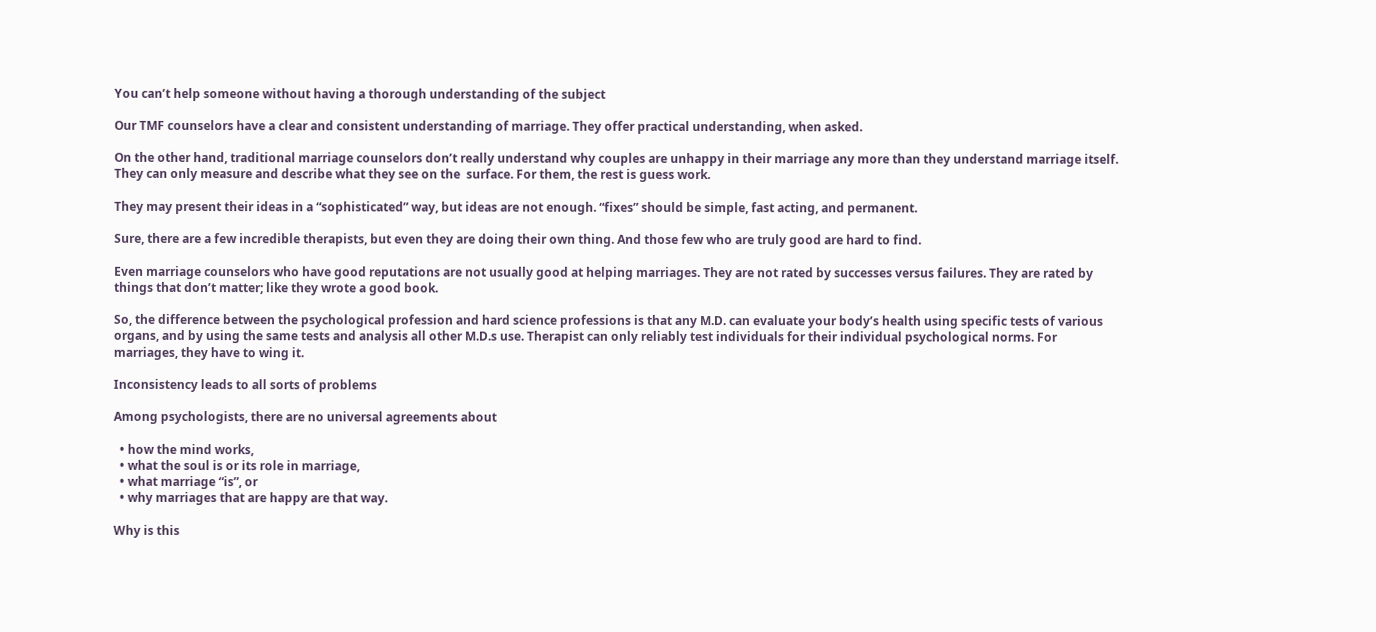You can’t help someone without having a thorough understanding of the subject

Our TMF counselors have a clear and consistent understanding of marriage. They offer practical understanding, when asked.

On the other hand, traditional marriage counselors don’t really understand why couples are unhappy in their marriage any more than they understand marriage itself. They can only measure and describe what they see on the  surface. For them, the rest is guess work.

They may present their ideas in a “sophisticated” way, but ideas are not enough. “fixes” should be simple, fast acting, and permanent.

Sure, there are a few incredible therapists, but even they are doing their own thing. And those few who are truly good are hard to find.

Even marriage counselors who have good reputations are not usually good at helping marriages. They are not rated by successes versus failures. They are rated by things that don’t matter; like they wrote a good book.

So, the difference between the psychological profession and hard science professions is that any M.D. can evaluate your body’s health using specific tests of various organs, and by using the same tests and analysis all other M.D.s use. Therapist can only reliably test individuals for their individual psychological norms. For marriages, they have to wing it.

Inconsistency leads to all sorts of problems

Among psychologists, there are no universal agreements about

  • how the mind works,
  • what the soul is or its role in marriage,
  • what marriage “is”, or
  • why marriages that are happy are that way.

Why is this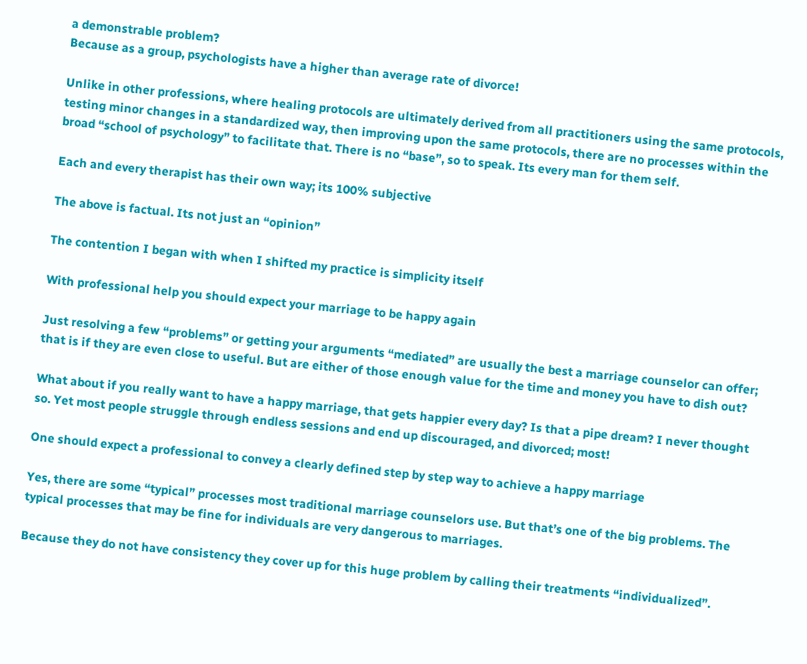a demonstrable problem?
Because as a group, psychologists have a higher than average rate of divorce!

Unlike in other professions, where healing protocols are ultimately derived from all practitioners using the same protocols, testing minor changes in a standardized way, then improving upon the same protocols, there are no processes within the broad “school of psychology” to facilitate that. There is no “base”, so to speak. Its every man for them self.

Each and every therapist has their own way; its 100% subjective

The above is factual. Its not just an “opinion”

The contention I began with when I shifted my practice is simplicity itself

With professional help you should expect your marriage to be happy again

Just resolving a few “problems” or getting your arguments “mediated” are usually the best a marriage counselor can offer; that is if they are even close to useful. But are either of those enough value for the time and money you have to dish out?

What about if you really want to have a happy marriage, that gets happier every day? Is that a pipe dream? I never thought so. Yet most people struggle through endless sessions and end up discouraged, and divorced; most!

One should expect a professional to convey a clearly defined step by step way to achieve a happy marriage

Yes, there are some “typical” processes most traditional marriage counselors use. But that’s one of the big problems. The typical processes that may be fine for individuals are very dangerous to marriages.

Because they do not have consistency they cover up for this huge problem by calling their treatments “individualized”.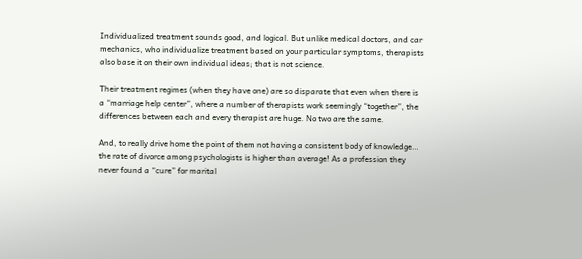Individualized treatment sounds good, and logical. But unlike medical doctors, and car mechanics, who individualize treatment based on your particular symptoms, therapists also base it on their own individual ideas; that is not science.

Their treatment regimes (when they have one) are so disparate that even when there is a “marriage help center”, where a number of therapists work seemingly “together”, the differences between each and every therapist are huge. No two are the same.

And, to really drive home the point of them not having a consistent body of knowledge… the rate of divorce among psychologists is higher than average! As a profession they never found a “cure” for marital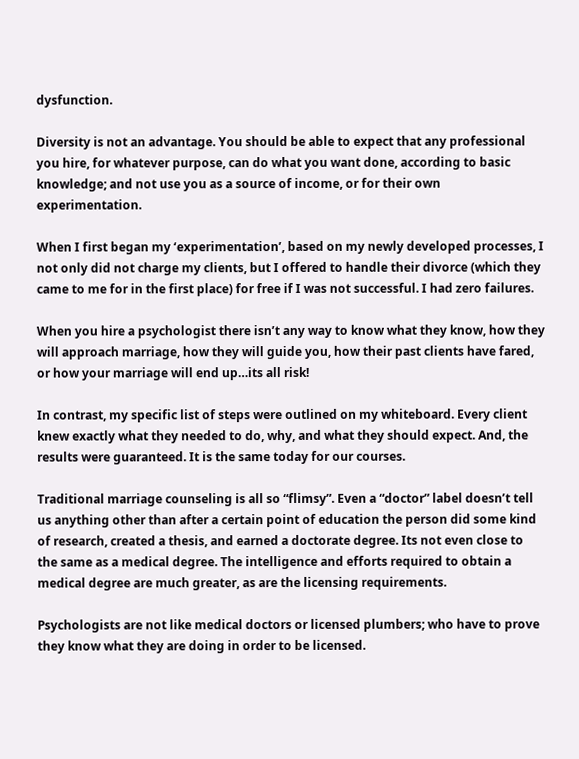dysfunction.

Diversity is not an advantage. You should be able to expect that any professional you hire, for whatever purpose, can do what you want done, according to basic knowledge; and not use you as a source of income, or for their own experimentation.

When I first began my ‘experimentation’, based on my newly developed processes, I not only did not charge my clients, but I offered to handle their divorce (which they came to me for in the first place) for free if I was not successful. I had zero failures.

When you hire a psychologist there isn’t any way to know what they know, how they will approach marriage, how they will guide you, how their past clients have fared, or how your marriage will end up…its all risk!

In contrast, my specific list of steps were outlined on my whiteboard. Every client knew exactly what they needed to do, why, and what they should expect. And, the results were guaranteed. It is the same today for our courses.

Traditional marriage counseling is all so “flimsy”. Even a “doctor” label doesn’t tell us anything other than after a certain point of education the person did some kind of research, created a thesis, and earned a doctorate degree. Its not even close to the same as a medical degree. The intelligence and efforts required to obtain a medical degree are much greater, as are the licensing requirements.

Psychologists are not like medical doctors or licensed plumbers; who have to prove they know what they are doing in order to be licensed.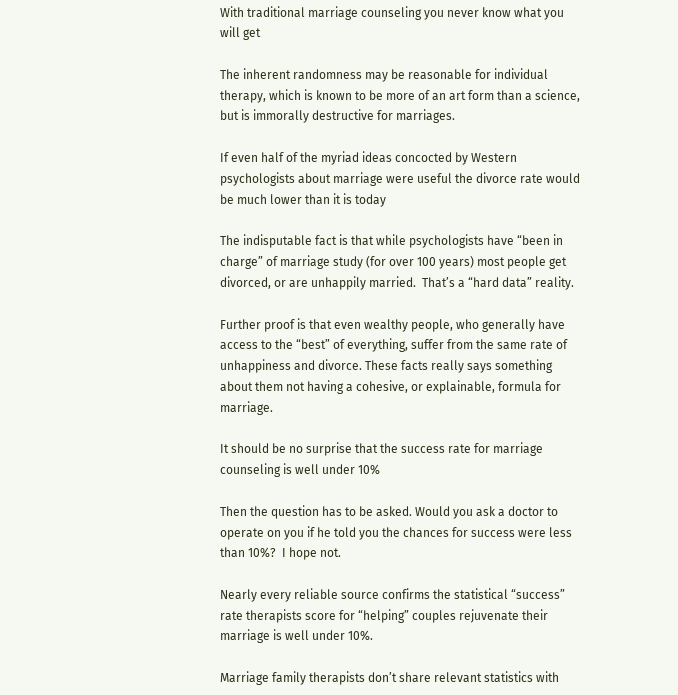With traditional marriage counseling you never know what you will get

The inherent randomness may be reasonable for individual therapy, which is known to be more of an art form than a science, but is immorally destructive for marriages.

If even half of the myriad ideas concocted by Western psychologists about marriage were useful the divorce rate would be much lower than it is today

The indisputable fact is that while psychologists have “been in charge” of marriage study (for over 100 years) most people get divorced, or are unhappily married.  That’s a “hard data” reality.

Further proof is that even wealthy people, who generally have access to the “best” of everything, suffer from the same rate of unhappiness and divorce. These facts really says something about them not having a cohesive, or explainable, formula for marriage.

It should be no surprise that the success rate for marriage counseling is well under 10%

Then the question has to be asked. Would you ask a doctor to operate on you if he told you the chances for success were less than 10%?  I hope not.

Nearly every reliable source confirms the statistical “success” rate therapists score for “helping” couples rejuvenate their marriage is well under 10%.

Marriage family therapists don’t share relevant statistics with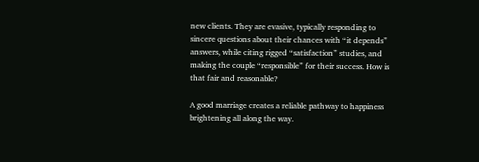new clients. They are evasive, typically responding to sincere questions about their chances with “it depends” answers, while citing rigged “satisfaction” studies, and making the couple “responsible” for their success. How is that fair and reasonable?

A good marriage creates a reliable pathway to happiness brightening all along the way.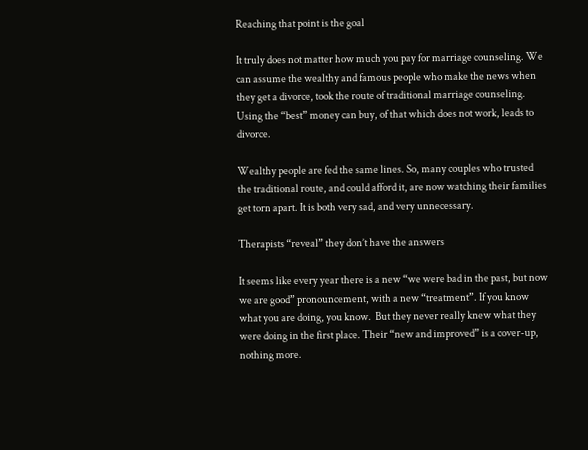Reaching that point is the goal

It truly does not matter how much you pay for marriage counseling. We can assume the wealthy and famous people who make the news when they get a divorce, took the route of traditional marriage counseling.  Using the “best” money can buy, of that which does not work, leads to divorce.

Wealthy people are fed the same lines. So, many couples who trusted the traditional route, and could afford it, are now watching their families get torn apart. It is both very sad, and very unnecessary.

Therapists “reveal” they don’t have the answers

It seems like every year there is a new “we were bad in the past, but now we are good” pronouncement, with a new “treatment”. If you know what you are doing, you know.  But they never really knew what they were doing in the first place. Their “new and improved” is a cover-up, nothing more.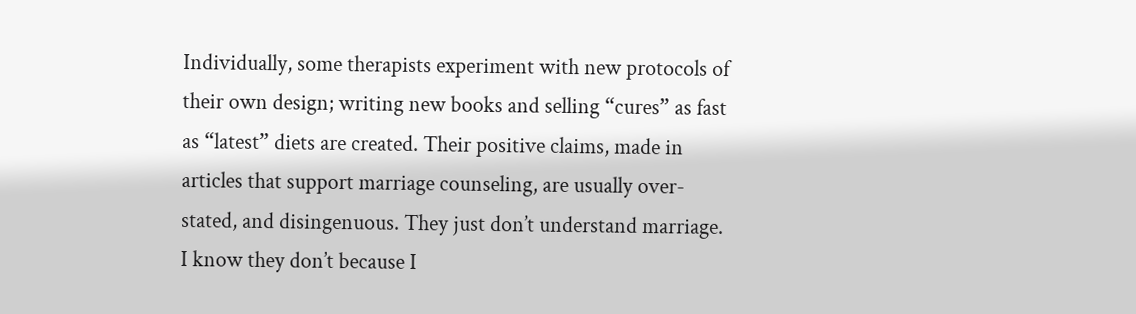Individually, some therapists experiment with new protocols of their own design; writing new books and selling “cures” as fast as “latest” diets are created. Their positive claims, made in articles that support marriage counseling, are usually over-stated, and disingenuous. They just don’t understand marriage. I know they don’t because I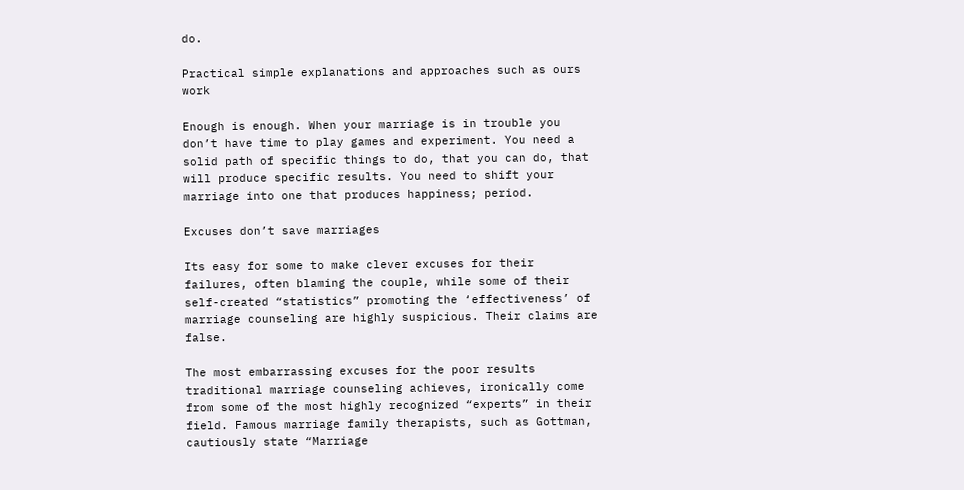do.

Practical simple explanations and approaches such as ours work

Enough is enough. When your marriage is in trouble you don’t have time to play games and experiment. You need a solid path of specific things to do, that you can do, that will produce specific results. You need to shift your marriage into one that produces happiness; period.

Excuses don’t save marriages

Its easy for some to make clever excuses for their failures, often blaming the couple, while some of their self-created “statistics” promoting the ‘effectiveness’ of marriage counseling are highly suspicious. Their claims are false.

The most embarrassing excuses for the poor results traditional marriage counseling achieves, ironically come from some of the most highly recognized “experts” in their field. Famous marriage family therapists, such as Gottman, cautiously state “Marriage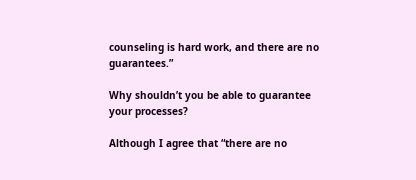counseling is hard work, and there are no guarantees.”

Why shouldn’t you be able to guarantee your processes?

Although I agree that “there are no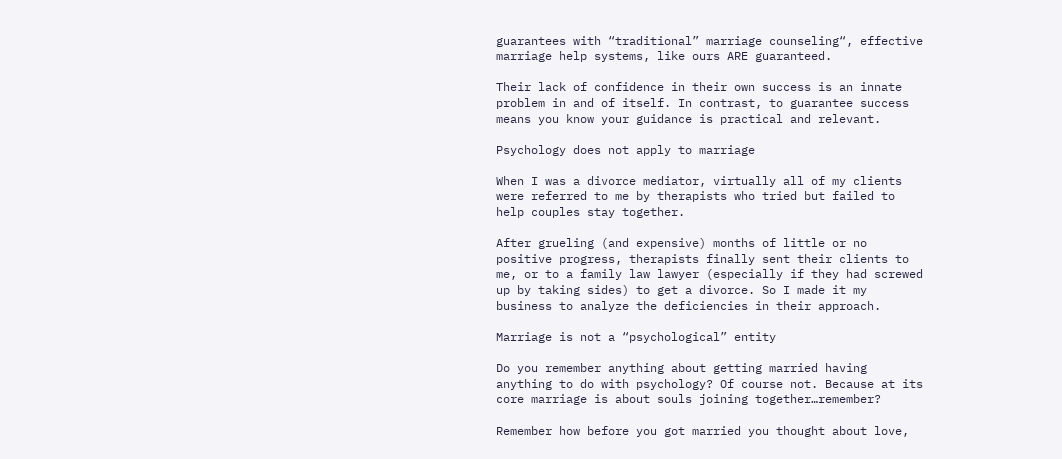guarantees with “traditional” marriage counseling“, effective marriage help systems, like ours ARE guaranteed.

Their lack of confidence in their own success is an innate problem in and of itself. In contrast, to guarantee success means you know your guidance is practical and relevant.

Psychology does not apply to marriage

When I was a divorce mediator, virtually all of my clients were referred to me by therapists who tried but failed to help couples stay together.

After grueling (and expensive) months of little or no positive progress, therapists finally sent their clients to me, or to a family law lawyer (especially if they had screwed up by taking sides) to get a divorce. So I made it my business to analyze the deficiencies in their approach.

Marriage is not a “psychological” entity

Do you remember anything about getting married having anything to do with psychology? Of course not. Because at its core marriage is about souls joining together…remember?

Remember how before you got married you thought about love,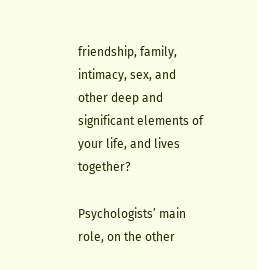friendship, family, intimacy, sex, and other deep and significant elements of your life, and lives together?

Psychologists’ main role, on the other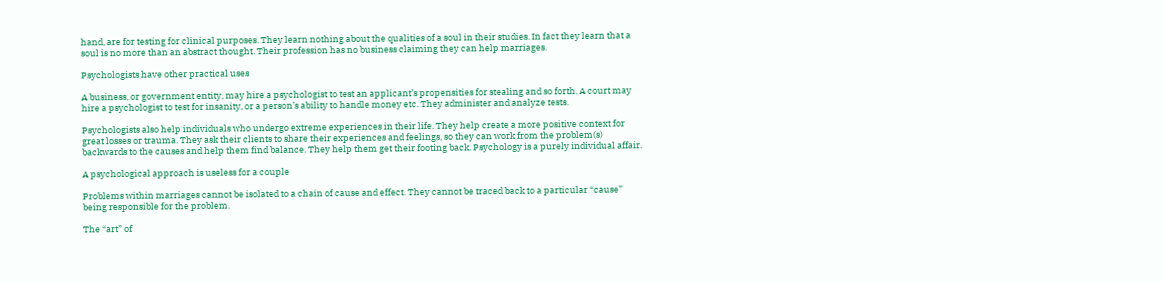hand, are for testing for clinical purposes. They learn nothing about the qualities of a soul in their studies. In fact they learn that a soul is no more than an abstract thought. Their profession has no business claiming they can help marriages.

Psychologists have other practical uses

A business, or government entity, may hire a psychologist to test an applicant’s propensities for stealing and so forth. A court may hire a psychologist to test for insanity, or a person’s ability to handle money etc. They administer and analyze tests.

Psychologists also help individuals who undergo extreme experiences in their life. They help create a more positive context for great losses or trauma. They ask their clients to share their experiences and feelings, so they can work from the problem(s) backwards to the causes and help them find balance. They help them get their footing back. Psychology is a purely individual affair.

A psychological approach is useless for a couple

Problems within marriages cannot be isolated to a chain of cause and effect. They cannot be traced back to a particular “cause” being responsible for the problem.

The “art” of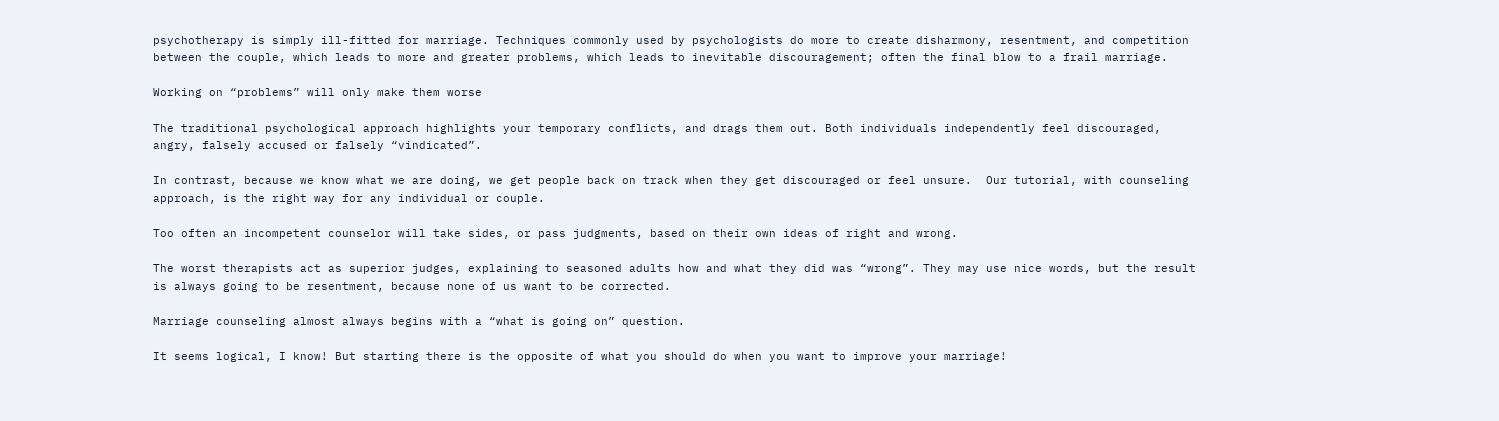psychotherapy is simply ill-fitted for marriage. Techniques commonly used by psychologists do more to create disharmony, resentment, and competition between the couple, which leads to more and greater problems, which leads to inevitable discouragement; often the final blow to a frail marriage.

Working on “problems” will only make them worse

The traditional psychological approach highlights your temporary conflicts, and drags them out. Both individuals independently feel discouraged, angry, falsely accused or falsely “vindicated”.

In contrast, because we know what we are doing, we get people back on track when they get discouraged or feel unsure.  Our tutorial, with counseling approach, is the right way for any individual or couple.

Too often an incompetent counselor will take sides, or pass judgments, based on their own ideas of right and wrong.

The worst therapists act as superior judges, explaining to seasoned adults how and what they did was “wrong”. They may use nice words, but the result is always going to be resentment, because none of us want to be corrected.

Marriage counseling almost always begins with a “what is going on” question.

It seems logical, I know! But starting there is the opposite of what you should do when you want to improve your marriage!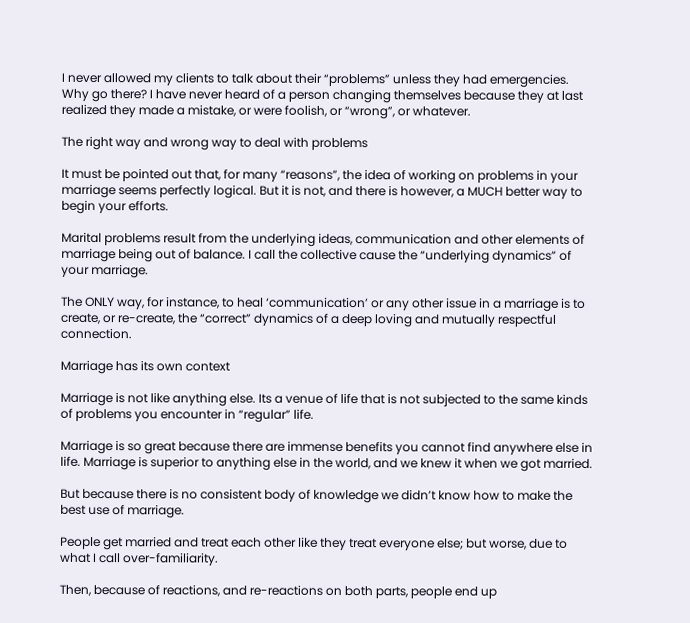I never allowed my clients to talk about their “problems” unless they had emergencies. Why go there? I have never heard of a person changing themselves because they at last realized they made a mistake, or were foolish, or “wrong”, or whatever.

The right way and wrong way to deal with problems

It must be pointed out that, for many “reasons”, the idea of working on problems in your marriage seems perfectly logical. But it is not, and there is however, a MUCH better way to begin your efforts.

Marital problems result from the underlying ideas, communication and other elements of marriage being out of balance. I call the collective cause the “underlying dynamics” of your marriage.

The ONLY way, for instance, to heal ‘communication’ or any other issue in a marriage is to create, or re-create, the “correct” dynamics of a deep loving and mutually respectful connection.

Marriage has its own context

Marriage is not like anything else. Its a venue of life that is not subjected to the same kinds of problems you encounter in “regular” life.

Marriage is so great because there are immense benefits you cannot find anywhere else in life. Marriage is superior to anything else in the world, and we knew it when we got married.

But because there is no consistent body of knowledge we didn’t know how to make the best use of marriage.

People get married and treat each other like they treat everyone else; but worse, due to what I call over-familiarity.

Then, because of reactions, and re-reactions on both parts, people end up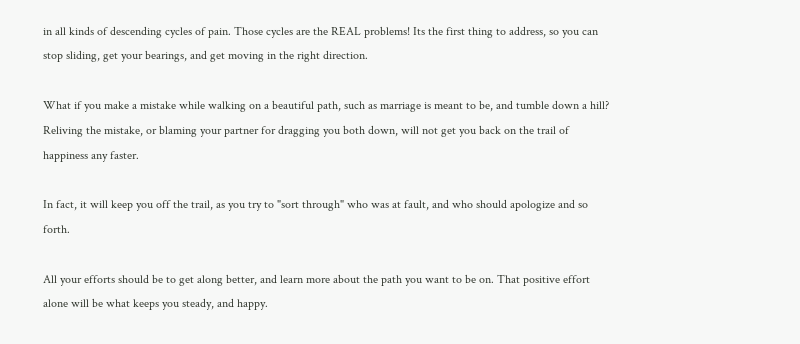in all kinds of descending cycles of pain. Those cycles are the REAL problems! Its the first thing to address, so you can stop sliding, get your bearings, and get moving in the right direction.

What if you make a mistake while walking on a beautiful path, such as marriage is meant to be, and tumble down a hill? Reliving the mistake, or blaming your partner for dragging you both down, will not get you back on the trail of happiness any faster.

In fact, it will keep you off the trail, as you try to "sort through" who was at fault, and who should apologize and so forth.

All your efforts should be to get along better, and learn more about the path you want to be on. That positive effort alone will be what keeps you steady, and happy.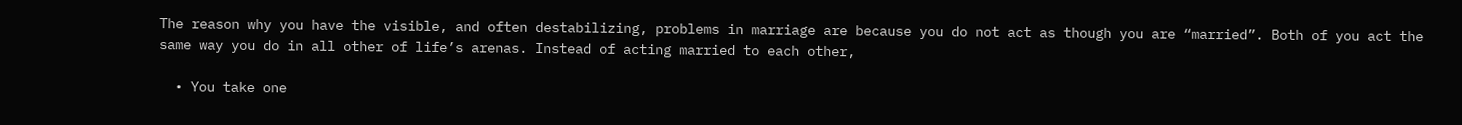The reason why you have the visible, and often destabilizing, problems in marriage are because you do not act as though you are “married”. Both of you act the same way you do in all other of life’s arenas. Instead of acting married to each other,

  • You take one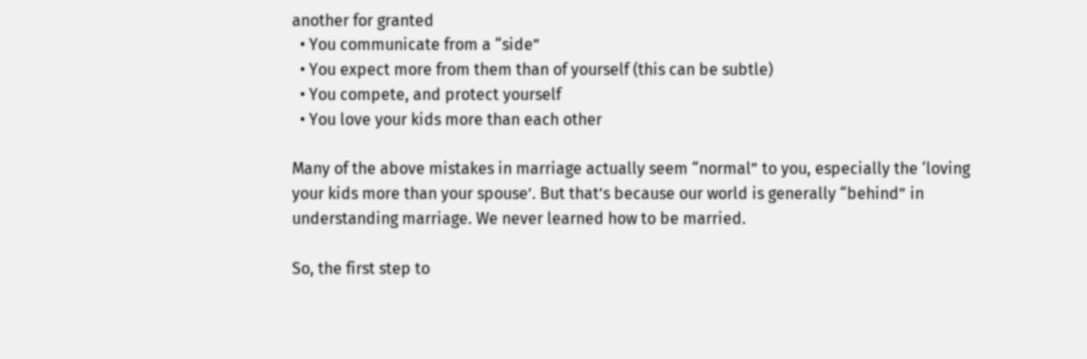another for granted
  • You communicate from a “side”
  • You expect more from them than of yourself (this can be subtle)
  • You compete, and protect yourself
  • You love your kids more than each other

Many of the above mistakes in marriage actually seem “normal” to you, especially the ‘loving your kids more than your spouse’. But that’s because our world is generally “behind” in understanding marriage. We never learned how to be married.

So, the first step to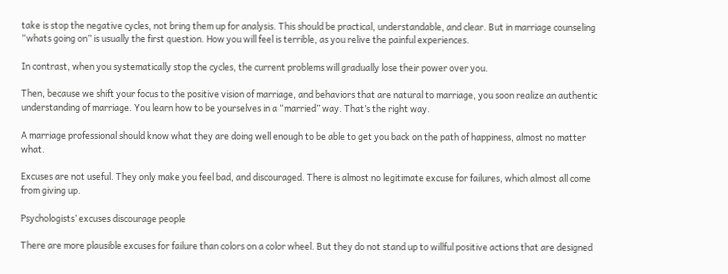take is stop the negative cycles, not bring them up for analysis. This should be practical, understandable, and clear. But in marriage counseling “whats going on” is usually the first question. How you will feel is terrible, as you relive the painful experiences.

In contrast, when you systematically stop the cycles, the current problems will gradually lose their power over you.

Then, because we shift your focus to the positive vision of marriage, and behaviors that are natural to marriage, you soon realize an authentic understanding of marriage. You learn how to be yourselves in a “married” way. That’s the right way.

A marriage professional should know what they are doing well enough to be able to get you back on the path of happiness, almost no matter what.

Excuses are not useful. They only make you feel bad, and discouraged. There is almost no legitimate excuse for failures, which almost all come from giving up.

Psychologists’ excuses discourage people

There are more plausible excuses for failure than colors on a color wheel. But they do not stand up to willful positive actions that are designed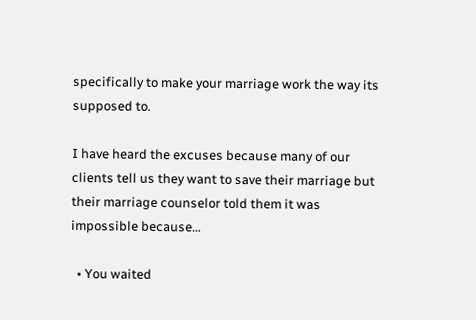specifically to make your marriage work the way its supposed to.

I have heard the excuses because many of our clients tell us they want to save their marriage but their marriage counselor told them it was impossible because…

  • You waited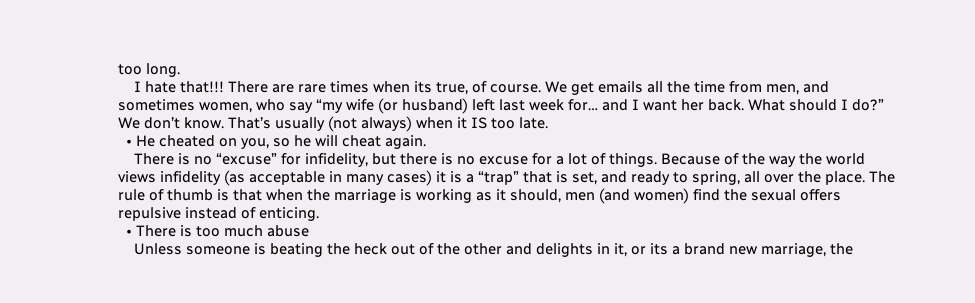too long.
    I hate that!!! There are rare times when its true, of course. We get emails all the time from men, and sometimes women, who say “my wife (or husband) left last week for… and I want her back. What should I do?”  We don’t know. That’s usually (not always) when it IS too late.
  • He cheated on you, so he will cheat again.
    There is no “excuse” for infidelity, but there is no excuse for a lot of things. Because of the way the world views infidelity (as acceptable in many cases) it is a “trap” that is set, and ready to spring, all over the place. The rule of thumb is that when the marriage is working as it should, men (and women) find the sexual offers repulsive instead of enticing.
  • There is too much abuse
    Unless someone is beating the heck out of the other and delights in it, or its a brand new marriage, the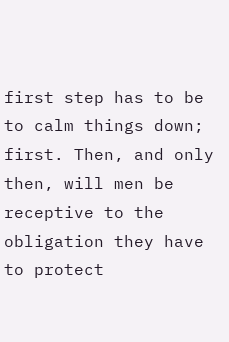first step has to be to calm things down; first. Then, and only then, will men be receptive to the obligation they have to protect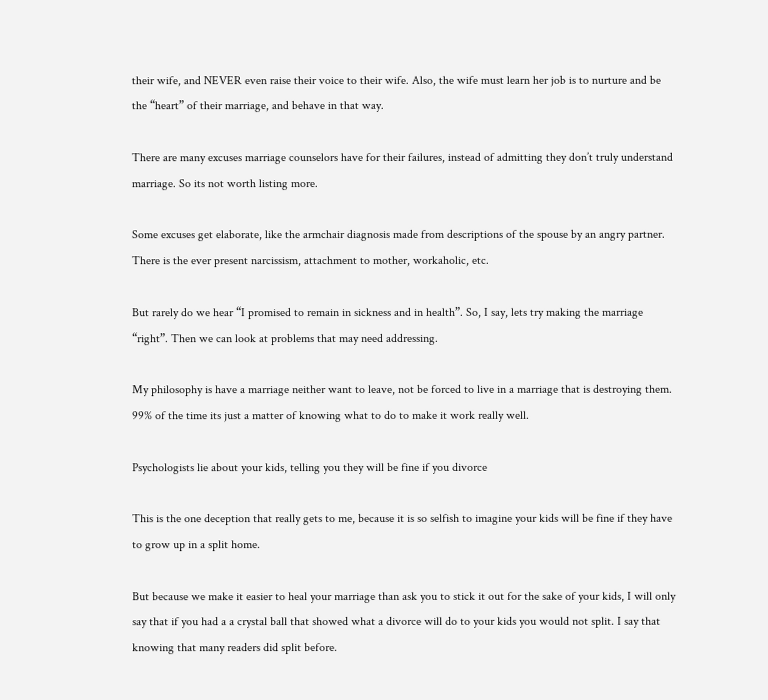their wife, and NEVER even raise their voice to their wife. Also, the wife must learn her job is to nurture and be the “heart” of their marriage, and behave in that way.

There are many excuses marriage counselors have for their failures, instead of admitting they don’t truly understand marriage. So its not worth listing more.

Some excuses get elaborate, like the armchair diagnosis made from descriptions of the spouse by an angry partner. There is the ever present narcissism, attachment to mother, workaholic, etc.

But rarely do we hear “I promised to remain in sickness and in health”. So, I say, lets try making the marriage “right”. Then we can look at problems that may need addressing.

My philosophy is have a marriage neither want to leave, not be forced to live in a marriage that is destroying them. 99% of the time its just a matter of knowing what to do to make it work really well.

Psychologists lie about your kids, telling you they will be fine if you divorce

This is the one deception that really gets to me, because it is so selfish to imagine your kids will be fine if they have to grow up in a split home.

But because we make it easier to heal your marriage than ask you to stick it out for the sake of your kids, I will only say that if you had a a crystal ball that showed what a divorce will do to your kids you would not split. I say that knowing that many readers did split before.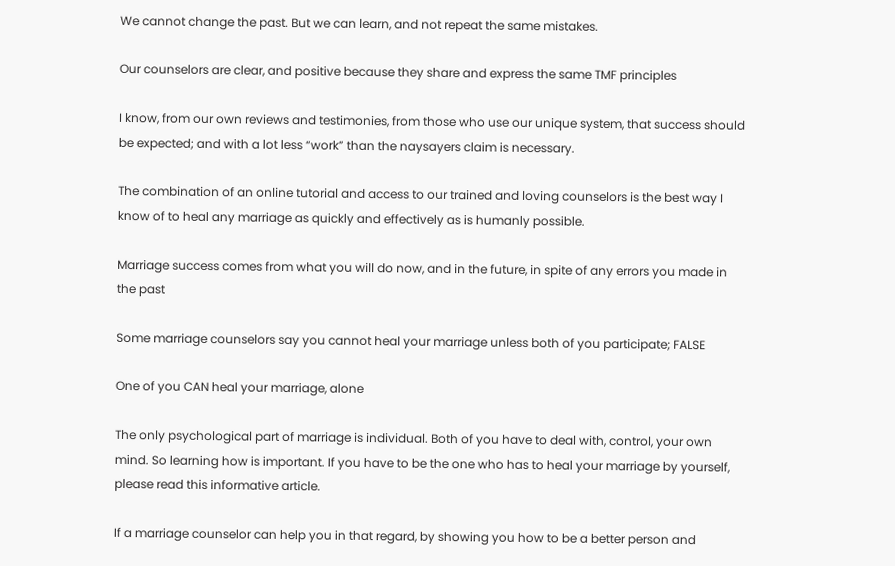We cannot change the past. But we can learn, and not repeat the same mistakes.

Our counselors are clear, and positive because they share and express the same TMF principles

I know, from our own reviews and testimonies, from those who use our unique system, that success should be expected; and with a lot less “work” than the naysayers claim is necessary.

The combination of an online tutorial and access to our trained and loving counselors is the best way I know of to heal any marriage as quickly and effectively as is humanly possible.

Marriage success comes from what you will do now, and in the future, in spite of any errors you made in the past

Some marriage counselors say you cannot heal your marriage unless both of you participate; FALSE

One of you CAN heal your marriage, alone

The only psychological part of marriage is individual. Both of you have to deal with, control, your own mind. So learning how is important. If you have to be the one who has to heal your marriage by yourself, please read this informative article.

If a marriage counselor can help you in that regard, by showing you how to be a better person and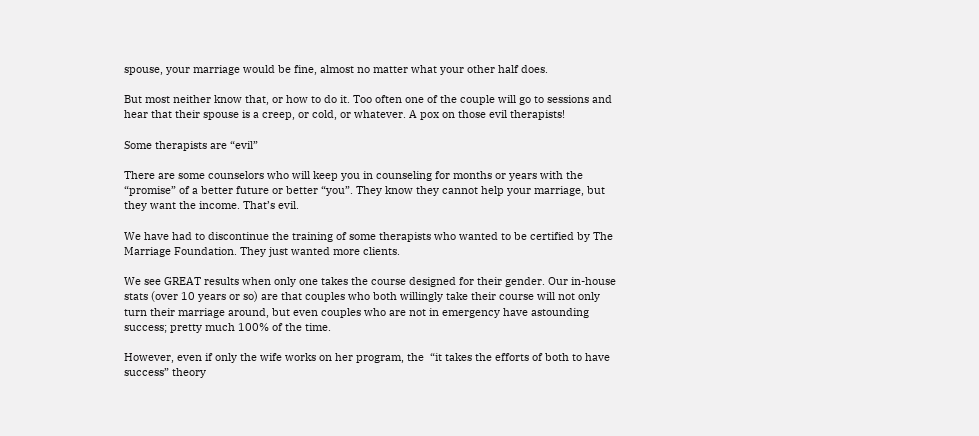spouse, your marriage would be fine, almost no matter what your other half does.

But most neither know that, or how to do it. Too often one of the couple will go to sessions and hear that their spouse is a creep, or cold, or whatever. A pox on those evil therapists!

Some therapists are “evil”

There are some counselors who will keep you in counseling for months or years with the “promise” of a better future or better “you”. They know they cannot help your marriage, but they want the income. That’s evil.

We have had to discontinue the training of some therapists who wanted to be certified by The Marriage Foundation. They just wanted more clients.

We see GREAT results when only one takes the course designed for their gender. Our in-house stats (over 10 years or so) are that couples who both willingly take their course will not only turn their marriage around, but even couples who are not in emergency have astounding success; pretty much 100% of the time.

However, even if only the wife works on her program, the  “it takes the efforts of both to have success” theory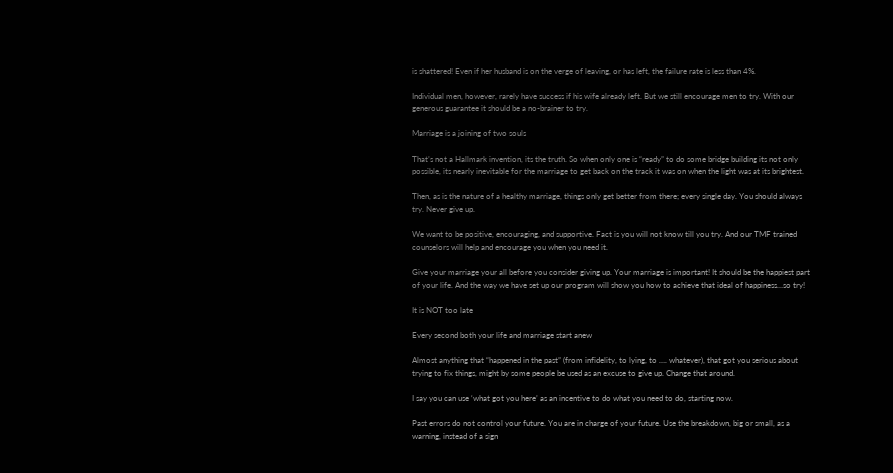is shattered! Even if her husband is on the verge of leaving, or has left, the failure rate is less than 4%.

Individual men, however, rarely have success if his wife already left. But we still encourage men to try. With our generous guarantee it should be a no-brainer to try.

Marriage is a joining of two souls

That’s not a Hallmark invention, its the truth. So when only one is “ready” to do some bridge building its not only possible, its nearly inevitable for the marriage to get back on the track it was on when the light was at its brightest.

Then, as is the nature of a healthy marriage, things only get better from there; every single day. You should always try. Never give up.

We want to be positive, encouraging, and supportive. Fact is you will not know till you try. And our TMF trained counselors will help and encourage you when you need it.

Give your marriage your all before you consider giving up. Your marriage is important! It should be the happiest part of your life. And the way we have set up our program will show you how to achieve that ideal of happiness…so try!

It is NOT too late

Every second both your life and marriage start anew

Almost anything that “happened in the past” (from infidelity, to lying, to …. whatever), that got you serious about trying to fix things, might by some people be used as an excuse to give up. Change that around.

I say you can use ‘what got you here’ as an incentive to do what you need to do, starting now.

Past errors do not control your future. You are in charge of your future. Use the breakdown, big or small, as a warning, instead of a sign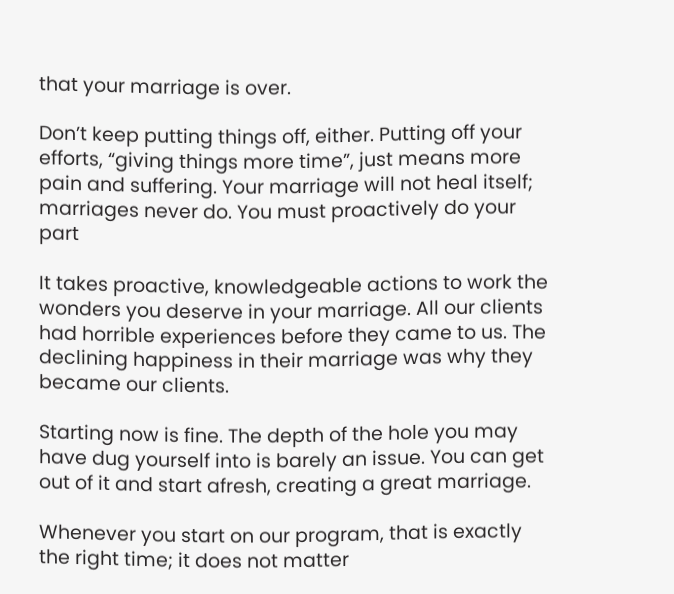that your marriage is over.

Don’t keep putting things off, either. Putting off your efforts, “giving things more time”, just means more pain and suffering. Your marriage will not heal itself; marriages never do. You must proactively do your part

It takes proactive, knowledgeable actions to work the wonders you deserve in your marriage. All our clients had horrible experiences before they came to us. The declining happiness in their marriage was why they became our clients.

Starting now is fine. The depth of the hole you may have dug yourself into is barely an issue. You can get out of it and start afresh, creating a great marriage.

Whenever you start on our program, that is exactly the right time; it does not matter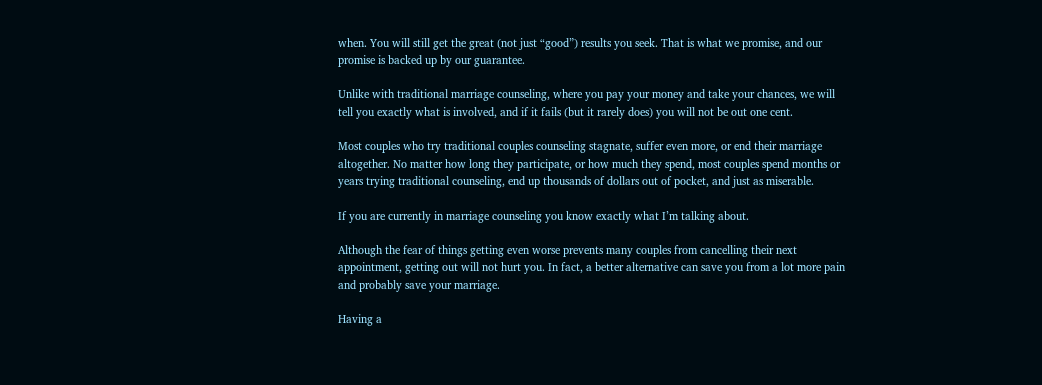when. You will still get the great (not just “good”) results you seek. That is what we promise, and our promise is backed up by our guarantee.

Unlike with traditional marriage counseling, where you pay your money and take your chances, we will tell you exactly what is involved, and if it fails (but it rarely does) you will not be out one cent.

Most couples who try traditional couples counseling stagnate, suffer even more, or end their marriage altogether. No matter how long they participate, or how much they spend, most couples spend months or years trying traditional counseling, end up thousands of dollars out of pocket, and just as miserable.

If you are currently in marriage counseling you know exactly what I’m talking about.

Although the fear of things getting even worse prevents many couples from cancelling their next appointment, getting out will not hurt you. In fact, a better alternative can save you from a lot more pain and probably save your marriage.

Having a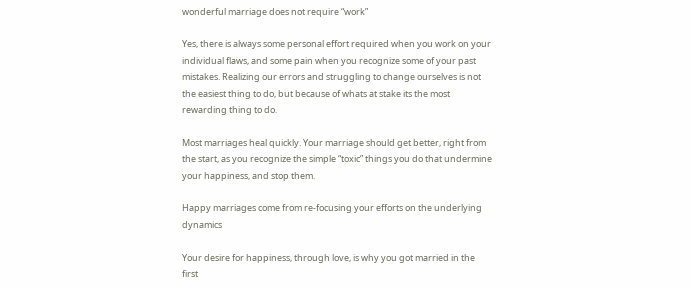wonderful marriage does not require “work”

Yes, there is always some personal effort required when you work on your individual flaws, and some pain when you recognize some of your past mistakes. Realizing our errors and struggling to change ourselves is not the easiest thing to do, but because of whats at stake its the most rewarding thing to do.

Most marriages heal quickly. Your marriage should get better, right from the start, as you recognize the simple “toxic” things you do that undermine your happiness, and stop them.

Happy marriages come from re-focusing your efforts on the underlying dynamics

Your desire for happiness, through love, is why you got married in the first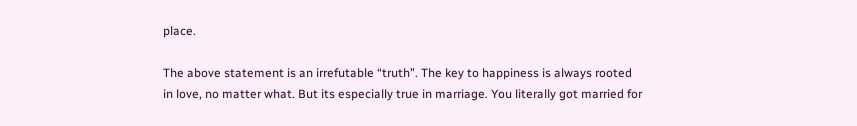place.

The above statement is an irrefutable “truth”. The key to happiness is always rooted in love, no matter what. But its especially true in marriage. You literally got married for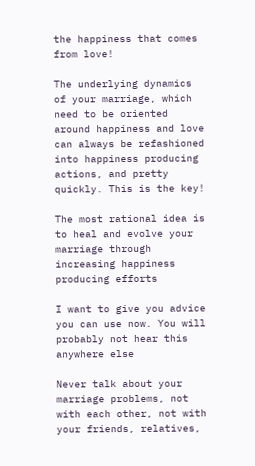the happiness that comes from love!

The underlying dynamics of your marriage, which need to be oriented around happiness and love can always be refashioned into happiness producing actions, and pretty quickly. This is the key!

The most rational idea is to heal and evolve your marriage through increasing happiness producing efforts

I want to give you advice you can use now. You will probably not hear this anywhere else

Never talk about your marriage problems, not with each other, not with your friends, relatives,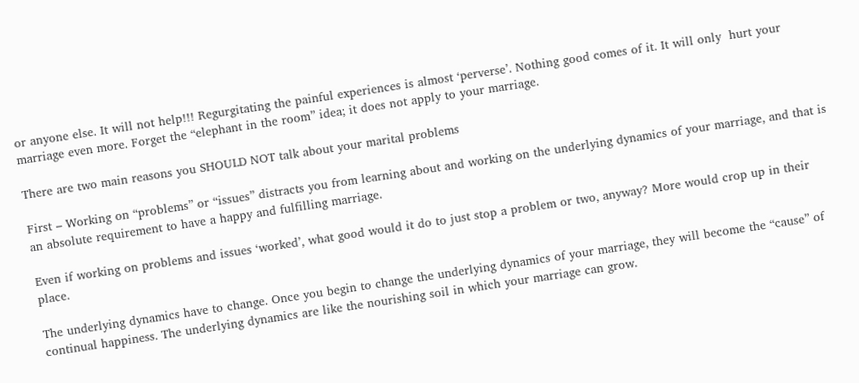or anyone else. It will not help!!! Regurgitating the painful experiences is almost ‘perverse’. Nothing good comes of it. It will only  hurt your marriage even more. Forget the “elephant in the room” idea; it does not apply to your marriage.

There are two main reasons you SHOULD NOT talk about your marital problems

First – Working on “problems” or “issues” distracts you from learning about and working on the underlying dynamics of your marriage, and that is an absolute requirement to have a happy and fulfilling marriage.

Even if working on problems and issues ‘worked’, what good would it do to just stop a problem or two, anyway? More would crop up in their place.

The underlying dynamics have to change. Once you begin to change the underlying dynamics of your marriage, they will become the “cause” of continual happiness. The underlying dynamics are like the nourishing soil in which your marriage can grow.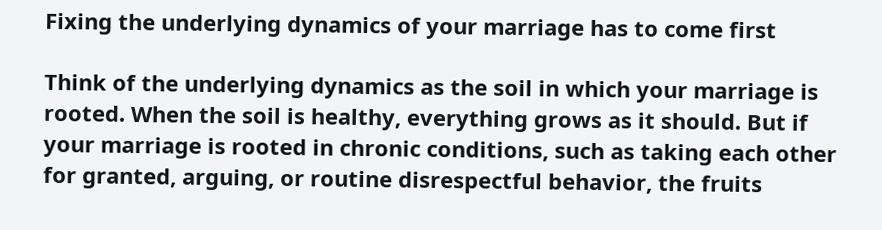Fixing the underlying dynamics of your marriage has to come first

Think of the underlying dynamics as the soil in which your marriage is rooted. When the soil is healthy, everything grows as it should. But if your marriage is rooted in chronic conditions, such as taking each other for granted, arguing, or routine disrespectful behavior, the fruits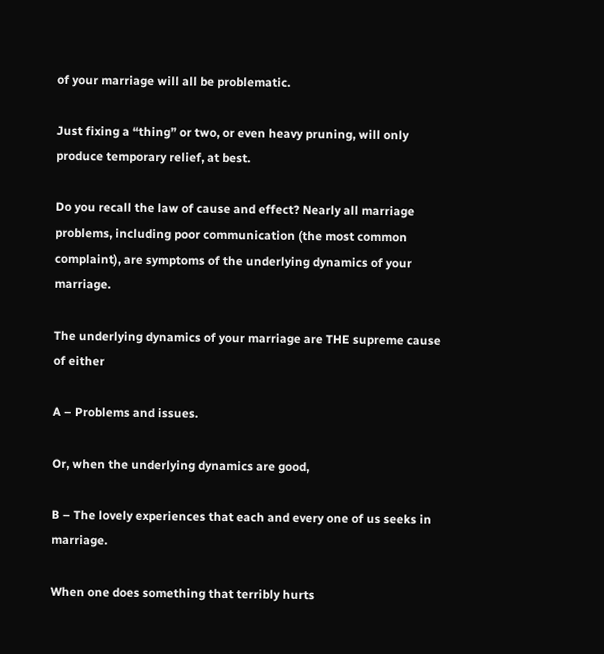of your marriage will all be problematic.

Just fixing a “thing” or two, or even heavy pruning, will only produce temporary relief, at best.

Do you recall the law of cause and effect? Nearly all marriage problems, including poor communication (the most common complaint), are symptoms of the underlying dynamics of your marriage.

The underlying dynamics of your marriage are THE supreme cause of either

A – Problems and issues.

Or, when the underlying dynamics are good,

B – The lovely experiences that each and every one of us seeks in marriage.

When one does something that terribly hurts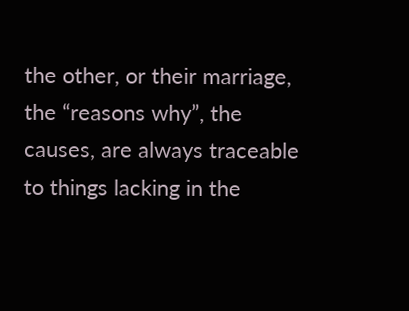the other, or their marriage,  the “reasons why”, the causes, are always traceable to things lacking in the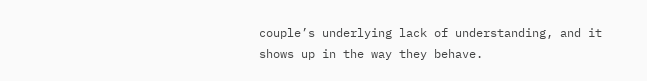couple’s underlying lack of understanding, and it shows up in the way they behave.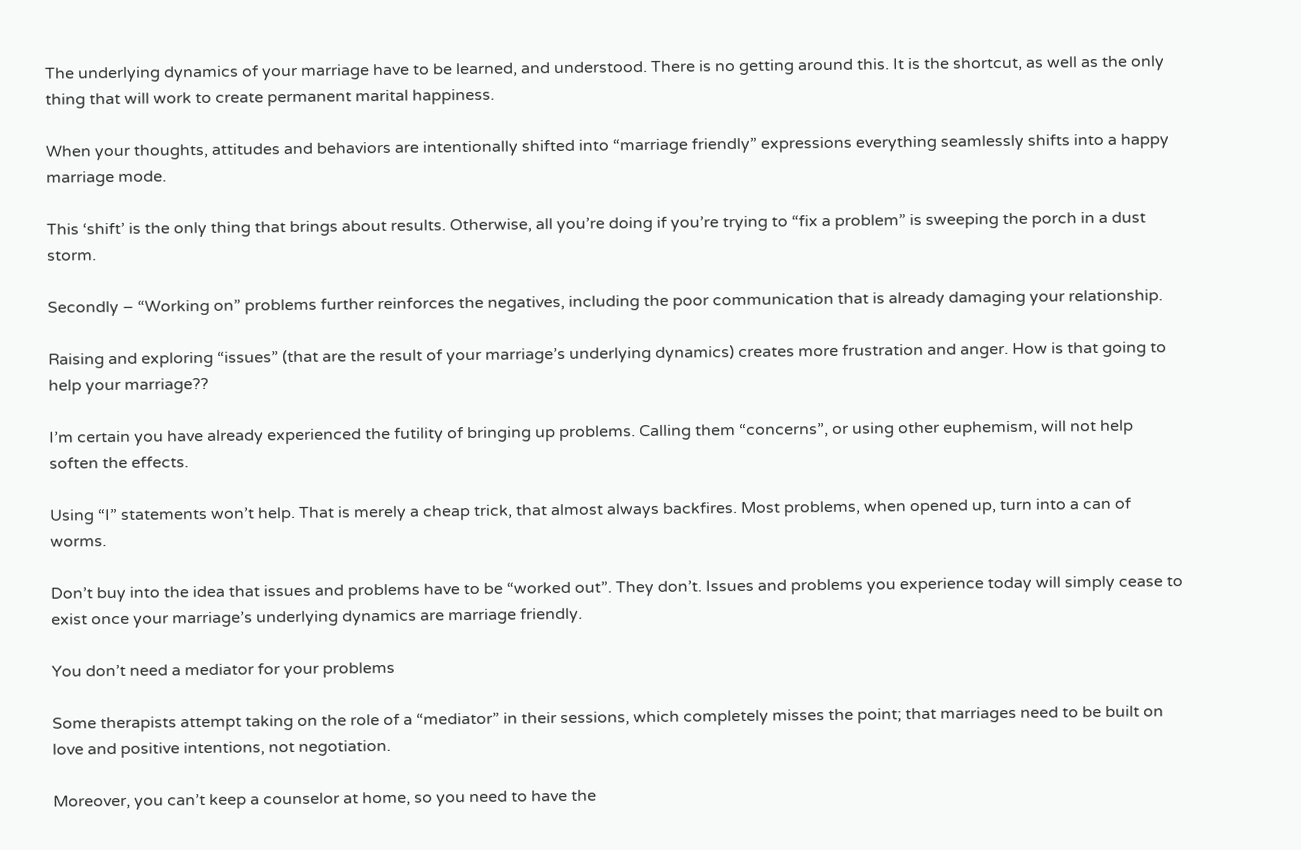The underlying dynamics of your marriage have to be learned, and understood. There is no getting around this. It is the shortcut, as well as the only thing that will work to create permanent marital happiness.

When your thoughts, attitudes and behaviors are intentionally shifted into “marriage friendly” expressions everything seamlessly shifts into a happy marriage mode.

This ‘shift’ is the only thing that brings about results. Otherwise, all you’re doing if you’re trying to “fix a problem” is sweeping the porch in a dust storm.

Secondly – “Working on” problems further reinforces the negatives, including the poor communication that is already damaging your relationship.

Raising and exploring “issues” (that are the result of your marriage’s underlying dynamics) creates more frustration and anger. How is that going to help your marriage??

I’m certain you have already experienced the futility of bringing up problems. Calling them “concerns”, or using other euphemism, will not help soften the effects.

Using “I” statements won’t help. That is merely a cheap trick, that almost always backfires. Most problems, when opened up, turn into a can of worms.

Don’t buy into the idea that issues and problems have to be “worked out”. They don’t. Issues and problems you experience today will simply cease to exist once your marriage’s underlying dynamics are marriage friendly.

You don’t need a mediator for your problems

Some therapists attempt taking on the role of a “mediator” in their sessions, which completely misses the point; that marriages need to be built on love and positive intentions, not negotiation.

Moreover, you can’t keep a counselor at home, so you need to have the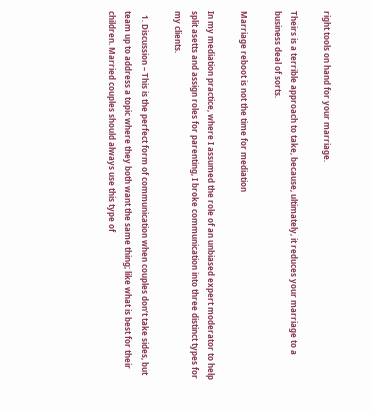right tools on hand for your marriage.

Theirs is a terrible approach to take, because, ultimately, it reduces your marriage to a business deal of sorts.

Marriage reboot is not the time for mediation

In my mediation practice, where I assumed the role of an unbiased expert moderator to help split asetts and assign roles for parenting, I broke communication into three distinct types for my clients.

  1. Discussion – This is the perfect form of communication when couples don’t take sides, but team up to address a topic where they both want the same thing; like what is best for their children. Married couples should always use this type of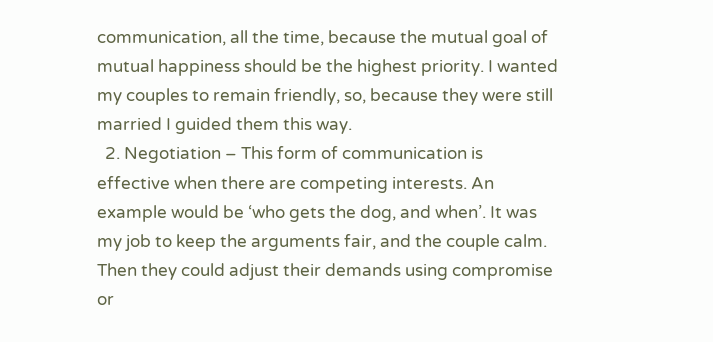communication, all the time, because the mutual goal of mutual happiness should be the highest priority. I wanted my couples to remain friendly, so, because they were still married I guided them this way.
  2. Negotiation – This form of communication is effective when there are competing interests. An example would be ‘who gets the dog, and when’. It was my job to keep the arguments fair, and the couple calm. Then they could adjust their demands using compromise or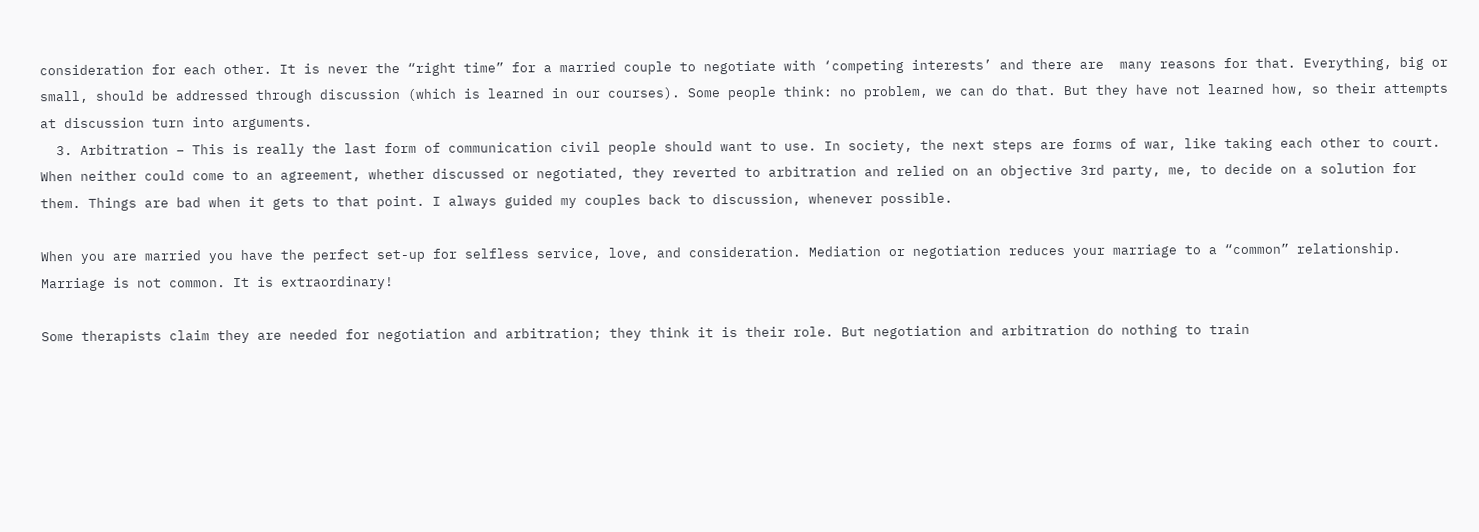consideration for each other. It is never the “right time” for a married couple to negotiate with ‘competing interests’ and there are  many reasons for that. Everything, big or small, should be addressed through discussion (which is learned in our courses). Some people think: no problem, we can do that. But they have not learned how, so their attempts at discussion turn into arguments.
  3. Arbitration – This is really the last form of communication civil people should want to use. In society, the next steps are forms of war, like taking each other to court. When neither could come to an agreement, whether discussed or negotiated, they reverted to arbitration and relied on an objective 3rd party, me, to decide on a solution for them. Things are bad when it gets to that point. I always guided my couples back to discussion, whenever possible.

When you are married you have the perfect set-up for selfless service, love, and consideration. Mediation or negotiation reduces your marriage to a “common” relationship. Marriage is not common. It is extraordinary!

Some therapists claim they are needed for negotiation and arbitration; they think it is their role. But negotiation and arbitration do nothing to train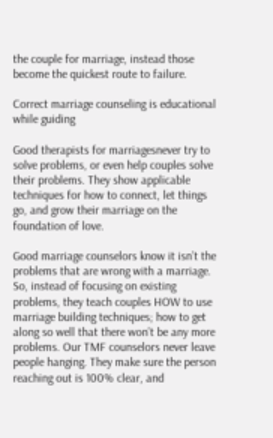the couple for marriage, instead those become the quickest route to failure.

Correct marriage counseling is educational while guiding

Good therapists for marriagesnever try to solve problems, or even help couples solve their problems. They show applicable techniques for how to connect, let things go, and grow their marriage on the foundation of love.

Good marriage counselors know it isn’t the problems that are wrong with a marriage. So, instead of focusing on existing problems, they teach couples HOW to use marriage building techniques; how to get along so well that there won’t be any more problems. Our TMF counselors never leave people hanging. They make sure the person reaching out is 100% clear, and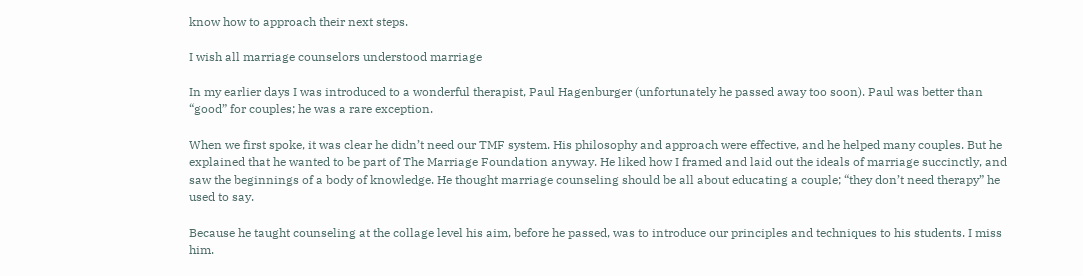know how to approach their next steps.

I wish all marriage counselors understood marriage

In my earlier days I was introduced to a wonderful therapist, Paul Hagenburger (unfortunately he passed away too soon). Paul was better than “good” for couples; he was a rare exception.

When we first spoke, it was clear he didn’t need our TMF system. His philosophy and approach were effective, and he helped many couples. But he explained that he wanted to be part of The Marriage Foundation anyway. He liked how I framed and laid out the ideals of marriage succinctly, and saw the beginnings of a body of knowledge. He thought marriage counseling should be all about educating a couple; “they don’t need therapy” he used to say.

Because he taught counseling at the collage level his aim, before he passed, was to introduce our principles and techniques to his students. I miss him.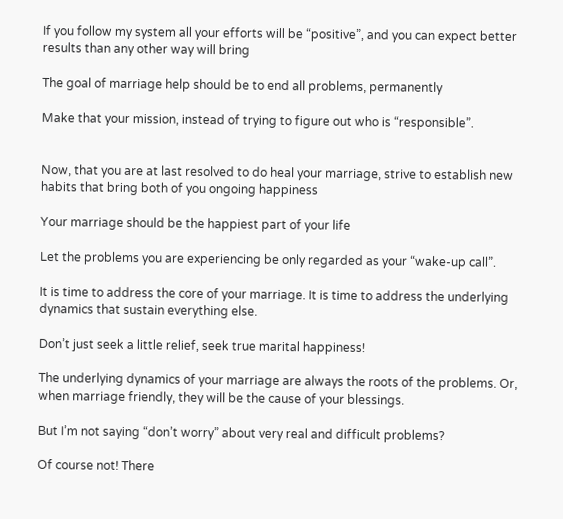If you follow my system all your efforts will be “positive”, and you can expect better results than any other way will bring

The goal of marriage help should be to end all problems, permanently

Make that your mission, instead of trying to figure out who is “responsible”.


Now, that you are at last resolved to do heal your marriage, strive to establish new habits that bring both of you ongoing happiness

Your marriage should be the happiest part of your life

Let the problems you are experiencing be only regarded as your “wake-up call”.

It is time to address the core of your marriage. It is time to address the underlying dynamics that sustain everything else.

Don’t just seek a little relief, seek true marital happiness!

The underlying dynamics of your marriage are always the roots of the problems. Or, when marriage friendly, they will be the cause of your blessings.

But I’m not saying “don’t worry” about very real and difficult problems?

Of course not! There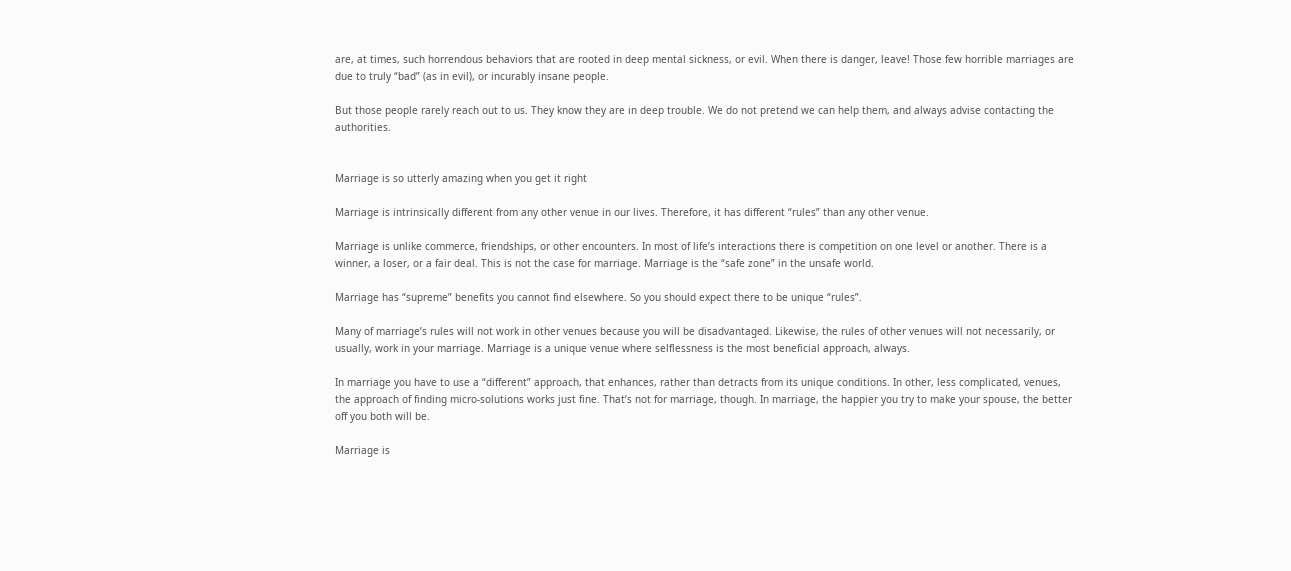are, at times, such horrendous behaviors that are rooted in deep mental sickness, or evil. When there is danger, leave! Those few horrible marriages are due to truly “bad” (as in evil), or incurably insane people.

But those people rarely reach out to us. They know they are in deep trouble. We do not pretend we can help them, and always advise contacting the authorities.


Marriage is so utterly amazing when you get it right

Marriage is intrinsically different from any other venue in our lives. Therefore, it has different “rules” than any other venue.

Marriage is unlike commerce, friendships, or other encounters. In most of life’s interactions there is competition on one level or another. There is a winner, a loser, or a fair deal. This is not the case for marriage. Marriage is the “safe zone” in the unsafe world.

Marriage has “supreme” benefits you cannot find elsewhere. So you should expect there to be unique “rules”.

Many of marriage’s rules will not work in other venues because you will be disadvantaged. Likewise, the rules of other venues will not necessarily, or usually, work in your marriage. Marriage is a unique venue where selflessness is the most beneficial approach, always.

In marriage you have to use a “different” approach, that enhances, rather than detracts from its unique conditions. In other, less complicated, venues, the approach of finding micro-solutions works just fine. That’s not for marriage, though. In marriage, the happier you try to make your spouse, the better off you both will be.

Marriage is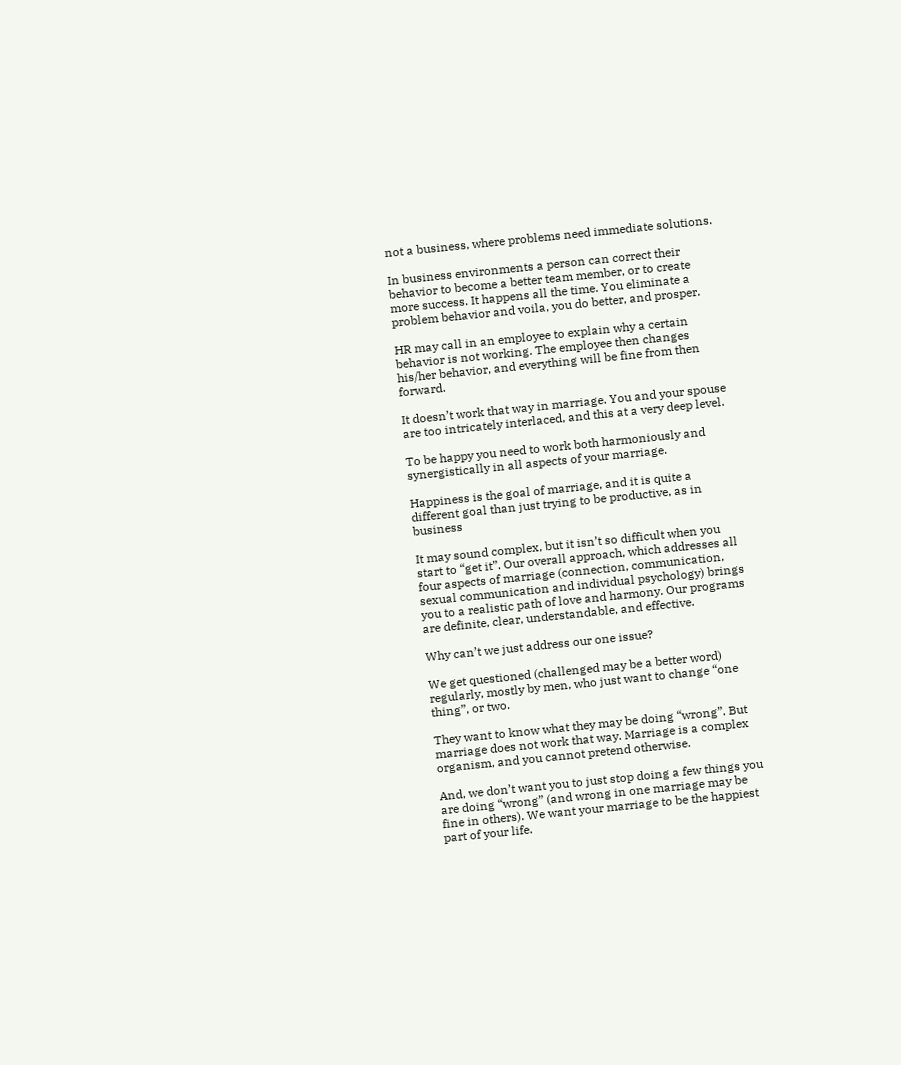not a business, where problems need immediate solutions.

In business environments a person can correct their behavior to become a better team member, or to create more success. It happens all the time. You eliminate a problem behavior and voila, you do better, and prosper.

HR may call in an employee to explain why a certain behavior is not working. The employee then changes his/her behavior, and everything will be fine from then forward.

It doesn’t work that way in marriage. You and your spouse are too intricately interlaced, and this at a very deep level.

To be happy you need to work both harmoniously and synergistically in all aspects of your marriage.

Happiness is the goal of marriage, and it is quite a different goal than just trying to be productive, as in business

It may sound complex, but it isn’t so difficult when you start to “get it”. Our overall approach, which addresses all four aspects of marriage (connection, communication, sexual communication and individual psychology) brings you to a realistic path of love and harmony. Our programs are definite, clear, understandable, and effective.

Why can’t we just address our one issue?

We get questioned (challenged may be a better word) regularly, mostly by men, who just want to change “one thing”, or two.

They want to know what they may be doing “wrong”. But marriage does not work that way. Marriage is a complex organism, and you cannot pretend otherwise.

And, we don’t want you to just stop doing a few things you are doing “wrong” (and wrong in one marriage may be fine in others). We want your marriage to be the happiest part of your life.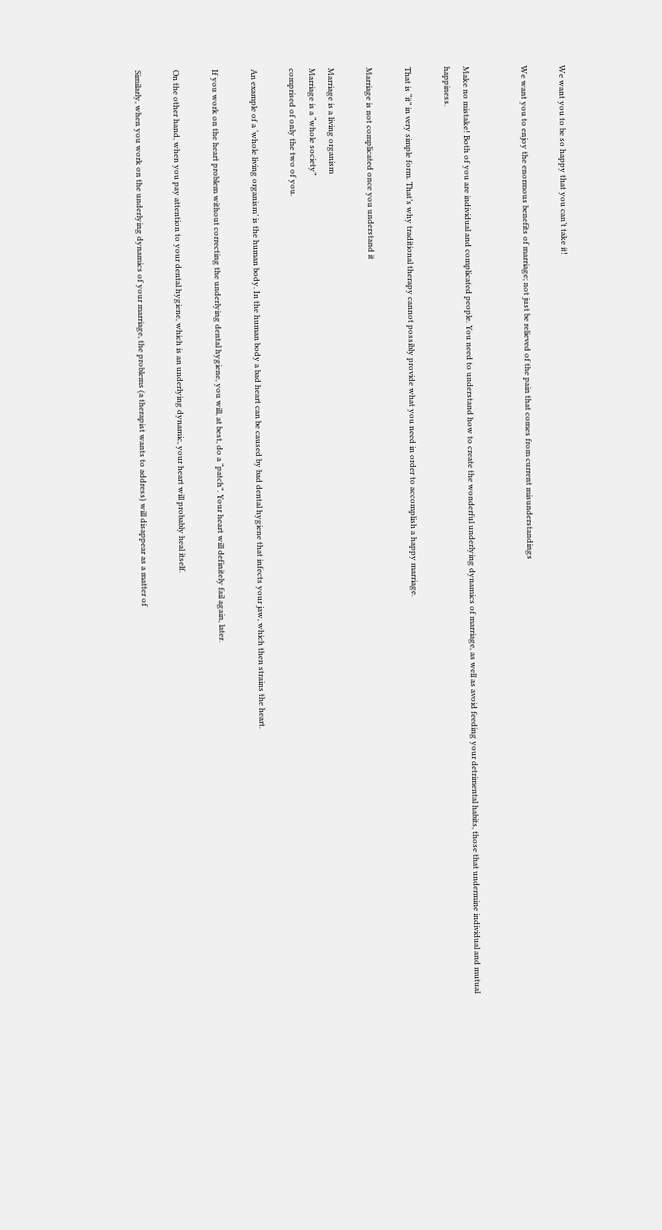We want you to be so happy that you can’t take it!

We want you to enjoy the enormous benefits of marriage; not just be relieved of the pain that comes from current misunderstandings


Make no mistake! Both of you are individual and complicated people. You need to understand how to create the wonderful underlying dynamics of marriage, as well as avoid feeding your detrimental habits, those that undermine individual and mutual happiness.

That is “it” in very simple form. That’s why traditional therapy cannot possibly provide what you need in order to accomplish a happy marriage.

Marriage is not complicated once you understand it

Marriage is a living organism
Marriage is a “whole society”
comprised of only the two of you.

An example of a ‘whole living organism’ is the human body. In the human body a bad heart can be caused by bad dental hygiene that infects your jaw, which then strains the heart.

If you work on the heart problem without correcting the underlying dental hygiene, you will, at best, do a “patch”. Your heart will definitely fail again, later.

On the other hand, when you pay attention to your dental hygiene, which is an underlying dynamic, your heart will probably heal itself.

Similarly, when you work on the underlying dynamics of your marriage, the problems (a therapist wants to address) will disappear as a matter of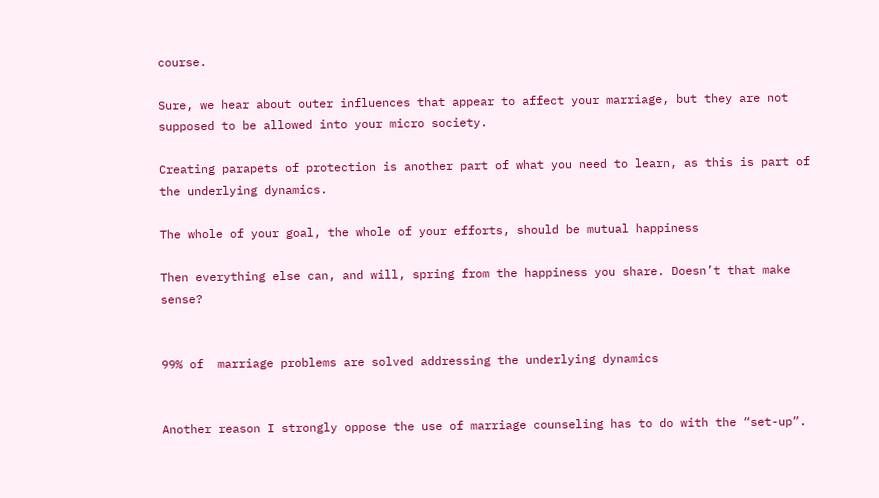course.

Sure, we hear about outer influences that appear to affect your marriage, but they are not supposed to be allowed into your micro society.

Creating parapets of protection is another part of what you need to learn, as this is part of the underlying dynamics.

The whole of your goal, the whole of your efforts, should be mutual happiness

Then everything else can, and will, spring from the happiness you share. Doesn’t that make sense?


99% of  marriage problems are solved addressing the underlying dynamics


Another reason I strongly oppose the use of marriage counseling has to do with the “set-up”.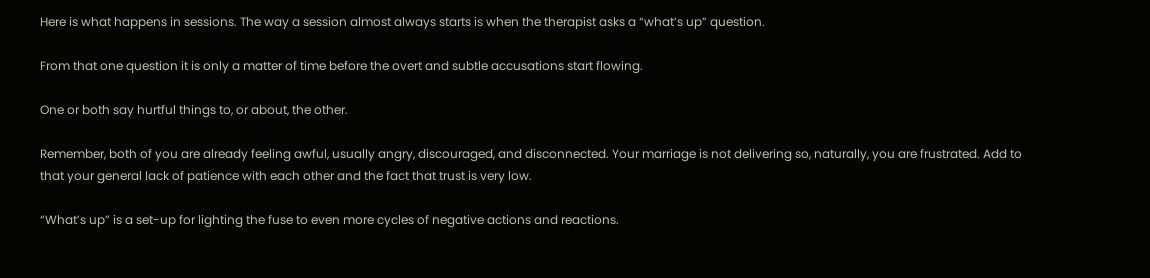Here is what happens in sessions. The way a session almost always starts is when the therapist asks a “what’s up” question.

From that one question it is only a matter of time before the overt and subtle accusations start flowing.

One or both say hurtful things to, or about, the other.

Remember, both of you are already feeling awful, usually angry, discouraged, and disconnected. Your marriage is not delivering so, naturally, you are frustrated. Add to that your general lack of patience with each other and the fact that trust is very low.

“What’s up” is a set-up for lighting the fuse to even more cycles of negative actions and reactions.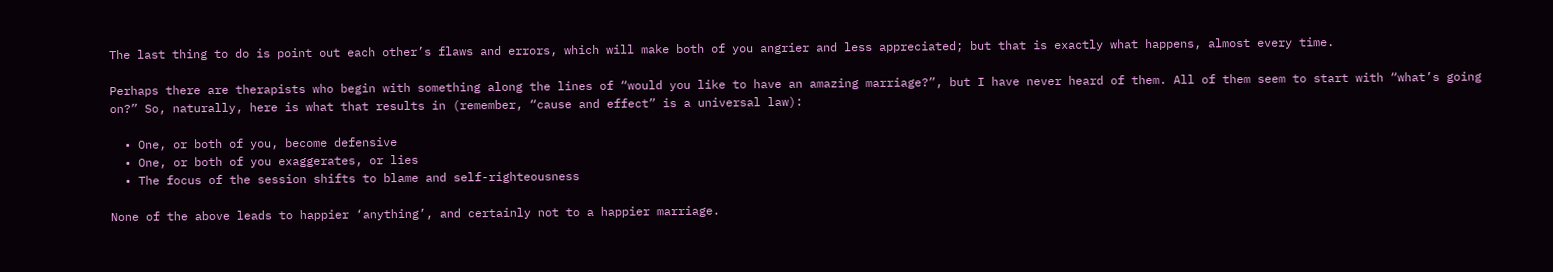The last thing to do is point out each other’s flaws and errors, which will make both of you angrier and less appreciated; but that is exactly what happens, almost every time.

Perhaps there are therapists who begin with something along the lines of “would you like to have an amazing marriage?”, but I have never heard of them. All of them seem to start with “what’s going on?” So, naturally, here is what that results in (remember, “cause and effect” is a universal law):

  • One, or both of you, become defensive
  • One, or both of you exaggerates, or lies
  • The focus of the session shifts to blame and self-righteousness

None of the above leads to happier ‘anything’, and certainly not to a happier marriage.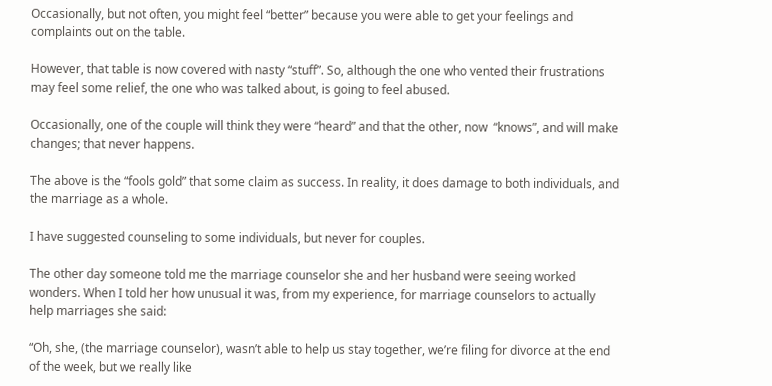Occasionally, but not often, you might feel “better” because you were able to get your feelings and complaints out on the table.

However, that table is now covered with nasty “stuff”. So, although the one who vented their frustrations may feel some relief, the one who was talked about, is going to feel abused.

Occasionally, one of the couple will think they were “heard” and that the other, now  “knows”, and will make changes; that never happens.

The above is the “fools gold” that some claim as success. In reality, it does damage to both individuals, and the marriage as a whole.

I have suggested counseling to some individuals, but never for couples.

The other day someone told me the marriage counselor she and her husband were seeing worked wonders. When I told her how unusual it was, from my experience, for marriage counselors to actually help marriages she said:

“Oh, she, (the marriage counselor), wasn’t able to help us stay together, we’re filing for divorce at the end of the week, but we really like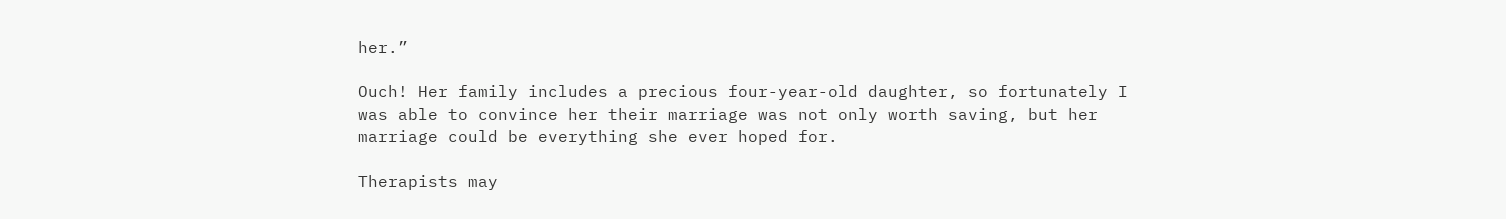her.”

Ouch! Her family includes a precious four-year-old daughter, so fortunately I was able to convince her their marriage was not only worth saving, but her marriage could be everything she ever hoped for.

Therapists may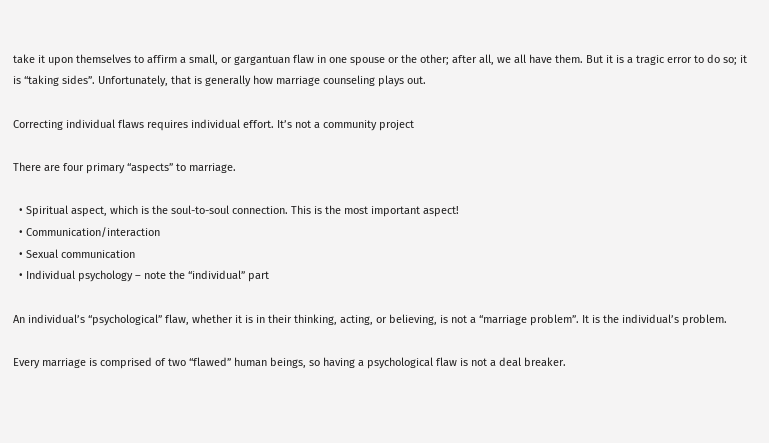take it upon themselves to affirm a small, or gargantuan flaw in one spouse or the other; after all, we all have them. But it is a tragic error to do so; it is “taking sides”. Unfortunately, that is generally how marriage counseling plays out.

Correcting individual flaws requires individual effort. It’s not a community project

There are four primary “aspects” to marriage.

  • Spiritual aspect, which is the soul-to-soul connection. This is the most important aspect!
  • Communication/interaction
  • Sexual communication
  • Individual psychology – note the “individual” part

An individual’s “psychological” flaw, whether it is in their thinking, acting, or believing, is not a “marriage problem”. It is the individual’s problem.

Every marriage is comprised of two “flawed” human beings, so having a psychological flaw is not a deal breaker.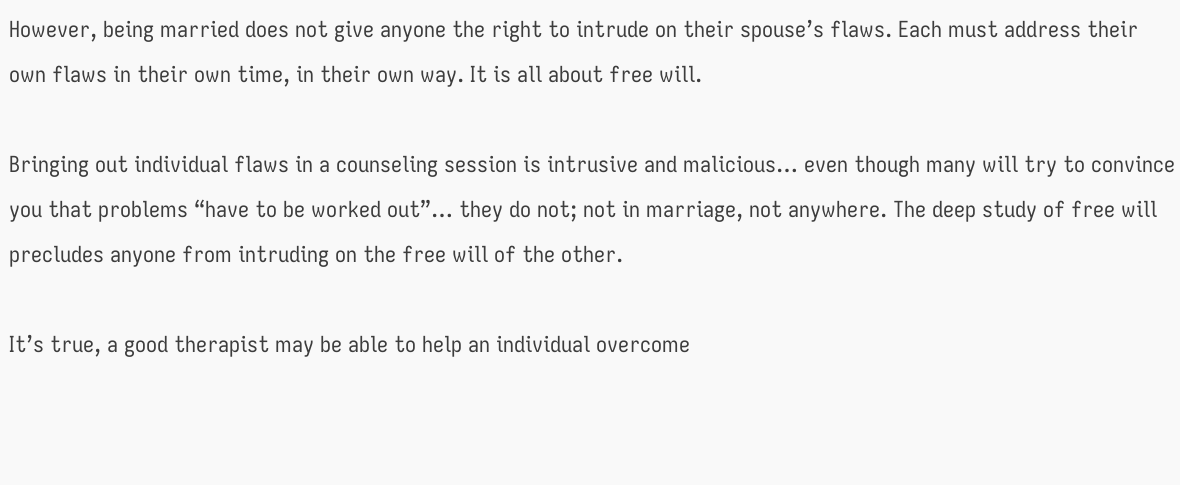However, being married does not give anyone the right to intrude on their spouse’s flaws. Each must address their own flaws in their own time, in their own way. It is all about free will.

Bringing out individual flaws in a counseling session is intrusive and malicious… even though many will try to convince you that problems “have to be worked out”… they do not; not in marriage, not anywhere. The deep study of free will precludes anyone from intruding on the free will of the other.

It’s true, a good therapist may be able to help an individual overcome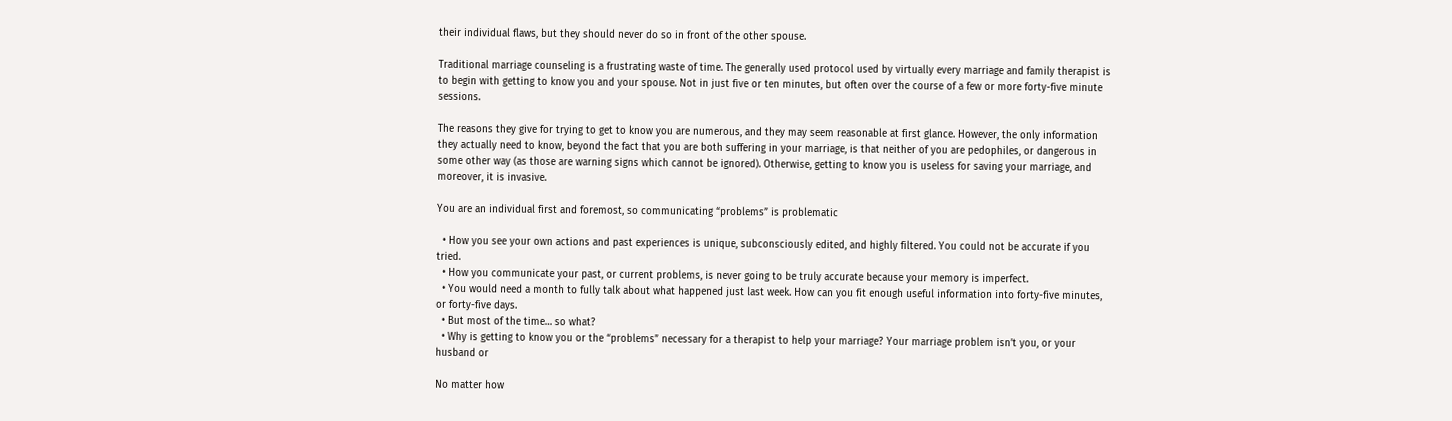their individual flaws, but they should never do so in front of the other spouse.

Traditional marriage counseling is a frustrating waste of time. The generally used protocol used by virtually every marriage and family therapist is to begin with getting to know you and your spouse. Not in just five or ten minutes, but often over the course of a few or more forty-five minute sessions.

The reasons they give for trying to get to know you are numerous, and they may seem reasonable at first glance. However, the only information they actually need to know, beyond the fact that you are both suffering in your marriage, is that neither of you are pedophiles, or dangerous in some other way (as those are warning signs which cannot be ignored). Otherwise, getting to know you is useless for saving your marriage, and moreover, it is invasive.

You are an individual first and foremost, so communicating “problems” is problematic

  • How you see your own actions and past experiences is unique, subconsciously edited, and highly filtered. You could not be accurate if you tried.
  • How you communicate your past, or current problems, is never going to be truly accurate because your memory is imperfect.
  • You would need a month to fully talk about what happened just last week. How can you fit enough useful information into forty-five minutes, or forty-five days.
  • But most of the time… so what?
  • Why is getting to know you or the “problems” necessary for a therapist to help your marriage? Your marriage problem isn’t you, or your husband or

No matter how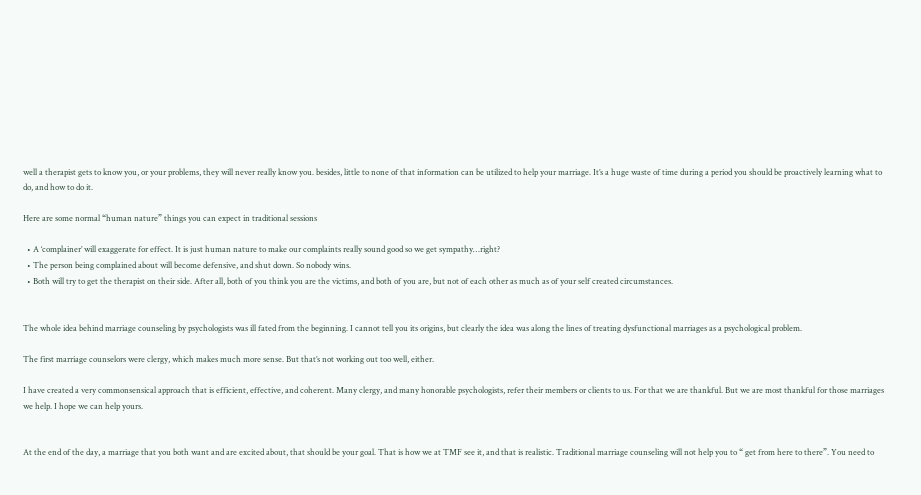well a therapist gets to know you, or your problems, they will never really know you. besides, little to none of that information can be utilized to help your marriage. It’s a huge waste of time during a period you should be proactively learning what to do, and how to do it.

Here are some normal “human nature” things you can expect in traditional sessions

  • A ‘complainer’ will exaggerate for effect. It is just human nature to make our complaints really sound good so we get sympathy…right?
  • The person being complained about will become defensive, and shut down. So nobody wins.
  • Both will try to get the therapist on their side. After all, both of you think you are the victims, and both of you are, but not of each other as much as of your self created circumstances.


The whole idea behind marriage counseling by psychologists was ill fated from the beginning. I cannot tell you its origins, but clearly the idea was along the lines of treating dysfunctional marriages as a psychological problem.

The first marriage counselors were clergy, which makes much more sense. But that’s not working out too well, either.

I have created a very commonsensical approach that is efficient, effective, and coherent. Many clergy, and many honorable psychologists, refer their members or clients to us. For that we are thankful. But we are most thankful for those marriages we help. I hope we can help yours.


At the end of the day, a marriage that you both want and are excited about, that should be your goal. That is how we at TMF see it, and that is realistic. Traditional marriage counseling will not help you to “ get from here to there”. You need to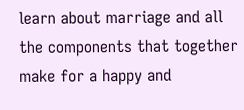learn about marriage and all the components that together make for a happy and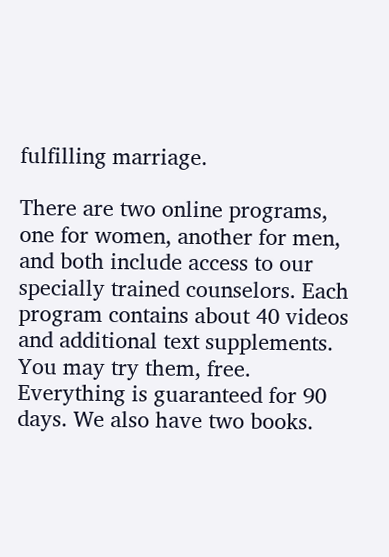fulfilling marriage.

There are two online programs, one for women, another for men, and both include access to our specially trained counselors. Each program contains about 40 videos and additional text supplements. You may try them, free. Everything is guaranteed for 90 days. We also have two books.